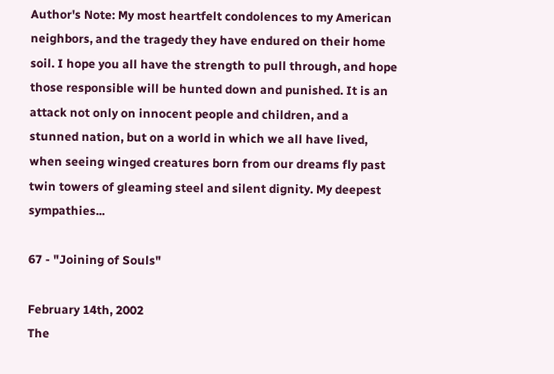Author's Note: My most heartfelt condolences to my American neighbors, and the tragedy they have endured on their home soil. I hope you all have the strength to pull through, and hope those responsible will be hunted down and punished. It is an attack not only on innocent people and children, and a stunned nation, but on a world in which we all have lived, when seeing winged creatures born from our dreams fly past twin towers of gleaming steel and silent dignity. My deepest sympathies...

67 - "Joining of Souls"

February 14th, 2002
The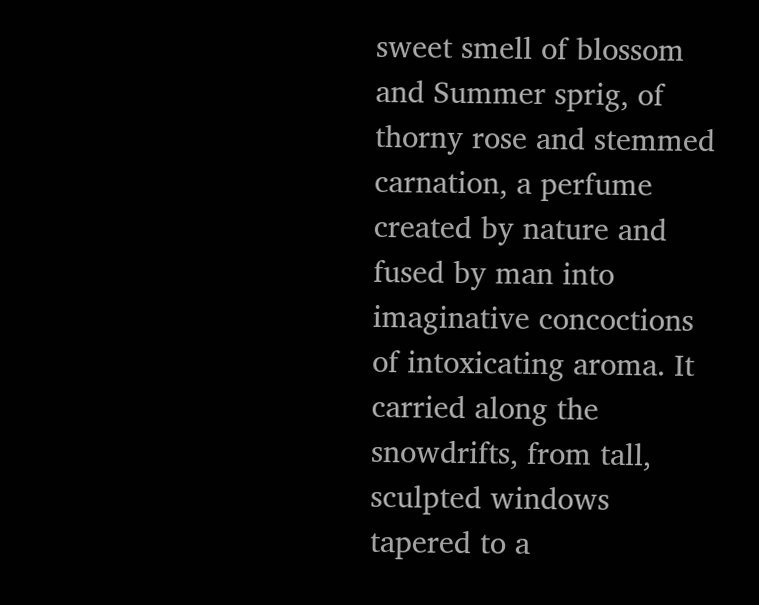sweet smell of blossom and Summer sprig, of thorny rose and stemmed carnation, a perfume created by nature and fused by man into imaginative concoctions of intoxicating aroma. It carried along the snowdrifts, from tall, sculpted windows tapered to a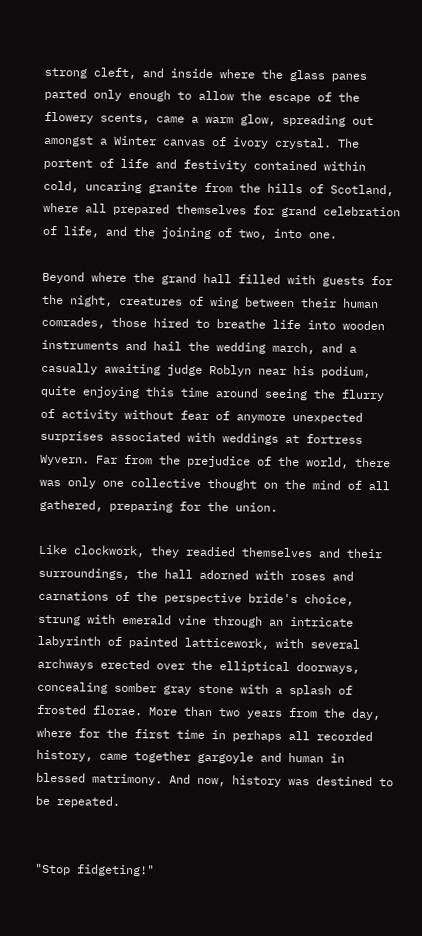strong cleft, and inside where the glass panes parted only enough to allow the escape of the flowery scents, came a warm glow, spreading out amongst a Winter canvas of ivory crystal. The portent of life and festivity contained within cold, uncaring granite from the hills of Scotland, where all prepared themselves for grand celebration of life, and the joining of two, into one.

Beyond where the grand hall filled with guests for the night, creatures of wing between their human comrades, those hired to breathe life into wooden instruments and hail the wedding march, and a casually awaiting judge Roblyn near his podium, quite enjoying this time around seeing the flurry of activity without fear of anymore unexpected surprises associated with weddings at fortress Wyvern. Far from the prejudice of the world, there was only one collective thought on the mind of all gathered, preparing for the union.

Like clockwork, they readied themselves and their surroundings, the hall adorned with roses and carnations of the perspective bride's choice, strung with emerald vine through an intricate labyrinth of painted latticework, with several archways erected over the elliptical doorways, concealing somber gray stone with a splash of frosted florae. More than two years from the day, where for the first time in perhaps all recorded history, came together gargoyle and human in blessed matrimony. And now, history was destined to be repeated.


"Stop fidgeting!"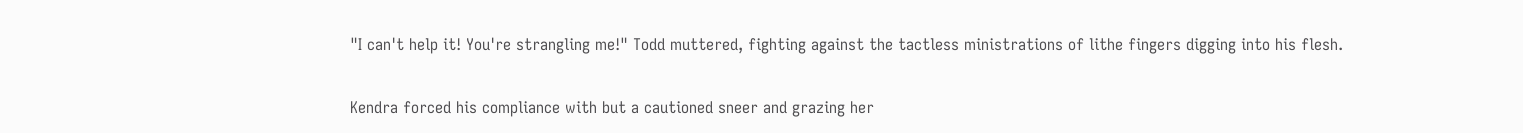"I can't help it! You're strangling me!" Todd muttered, fighting against the tactless ministrations of lithe fingers digging into his flesh.

Kendra forced his compliance with but a cautioned sneer and grazing her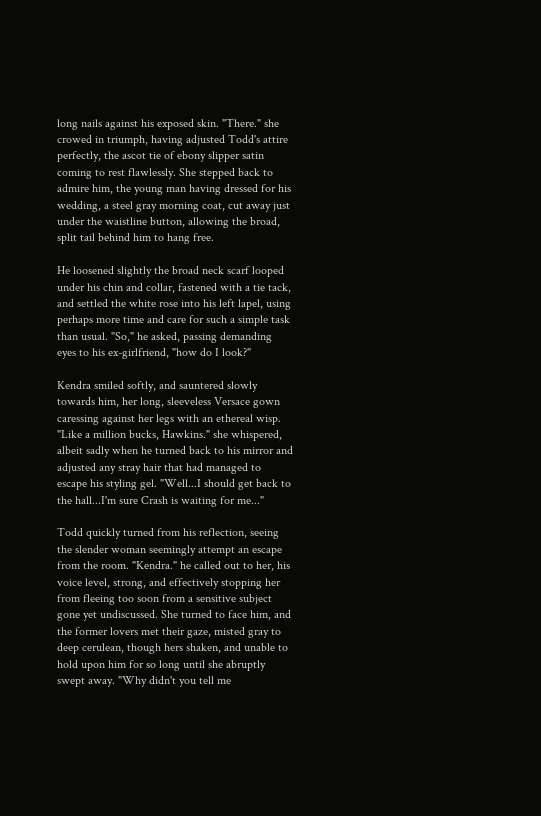long nails against his exposed skin. "There." she crowed in triumph, having adjusted Todd's attire perfectly, the ascot tie of ebony slipper satin coming to rest flawlessly. She stepped back to admire him, the young man having dressed for his wedding, a steel gray morning coat, cut away just under the waistline button, allowing the broad, split tail behind him to hang free.

He loosened slightly the broad neck scarf looped under his chin and collar, fastened with a tie tack, and settled the white rose into his left lapel, using perhaps more time and care for such a simple task than usual. "So," he asked, passing demanding eyes to his ex-girlfriend, "how do I look?"

Kendra smiled softly, and sauntered slowly towards him, her long, sleeveless Versace gown caressing against her legs with an ethereal wisp. "Like a million bucks, Hawkins." she whispered, albeit sadly when he turned back to his mirror and adjusted any stray hair that had managed to escape his styling gel. "Well...I should get back to the hall...I'm sure Crash is waiting for me..."

Todd quickly turned from his reflection, seeing the slender woman seemingly attempt an escape from the room. "Kendra." he called out to her, his voice level, strong, and effectively stopping her from fleeing too soon from a sensitive subject gone yet undiscussed. She turned to face him, and the former lovers met their gaze, misted gray to deep cerulean, though hers shaken, and unable to hold upon him for so long until she abruptly swept away. "Why didn't you tell me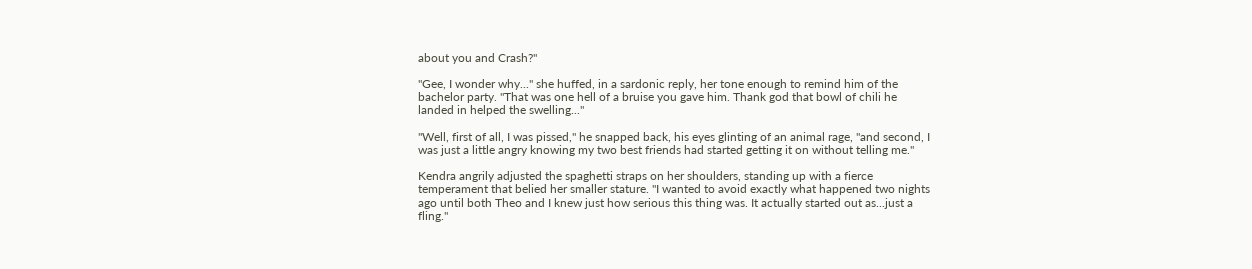about you and Crash?"

"Gee, I wonder why..." she huffed, in a sardonic reply, her tone enough to remind him of the bachelor party. "That was one hell of a bruise you gave him. Thank god that bowl of chili he landed in helped the swelling..."

"Well, first of all, I was pissed," he snapped back, his eyes glinting of an animal rage, "and second, I was just a little angry knowing my two best friends had started getting it on without telling me."

Kendra angrily adjusted the spaghetti straps on her shoulders, standing up with a fierce temperament that belied her smaller stature. "I wanted to avoid exactly what happened two nights ago until both Theo and I knew just how serious this thing was. It actually started out as...just a fling."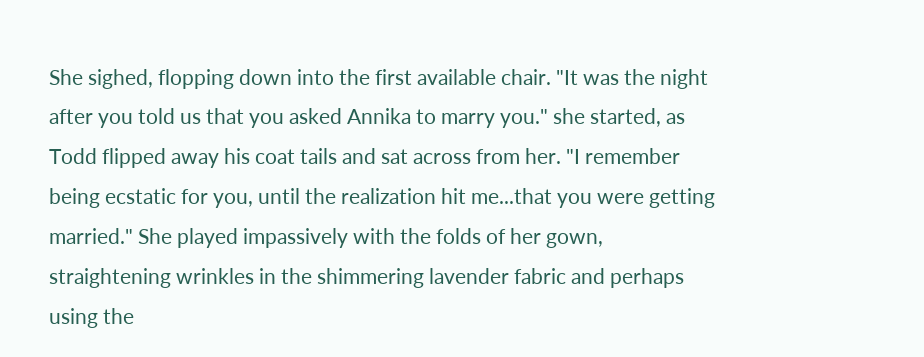She sighed, flopping down into the first available chair. "It was the night after you told us that you asked Annika to marry you." she started, as Todd flipped away his coat tails and sat across from her. "I remember being ecstatic for you, until the realization hit me...that you were getting married." She played impassively with the folds of her gown, straightening wrinkles in the shimmering lavender fabric and perhaps using the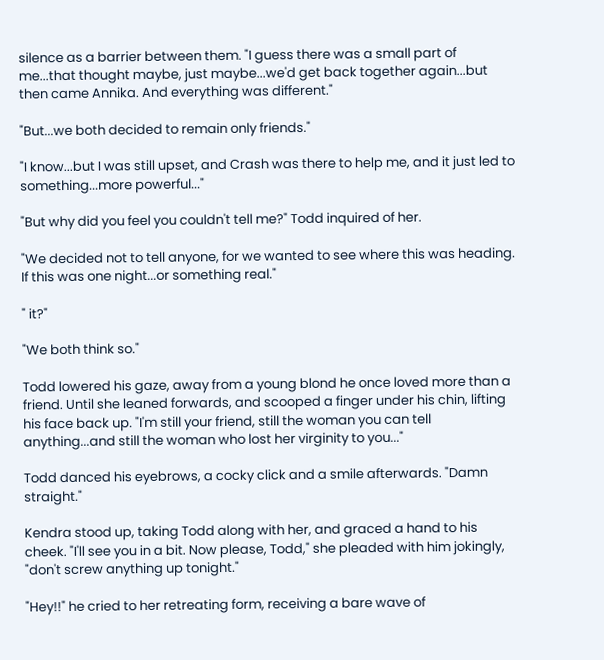silence as a barrier between them. "I guess there was a small part of me...that thought maybe, just maybe...we'd get back together again...but then came Annika. And everything was different."

"But...we both decided to remain only friends."

"I know...but I was still upset, and Crash was there to help me, and it just led to something...more powerful..."

"But why did you feel you couldn't tell me?" Todd inquired of her.

"We decided not to tell anyone, for we wanted to see where this was heading. If this was one night...or something real."

" it?"

"We both think so."

Todd lowered his gaze, away from a young blond he once loved more than a friend. Until she leaned forwards, and scooped a finger under his chin, lifting his face back up. "I'm still your friend, still the woman you can tell anything...and still the woman who lost her virginity to you..."

Todd danced his eyebrows, a cocky click and a smile afterwards. "Damn straight."

Kendra stood up, taking Todd along with her, and graced a hand to his cheek. "I'll see you in a bit. Now please, Todd," she pleaded with him jokingly, "don't screw anything up tonight."

"Hey!!" he cried to her retreating form, receiving a bare wave of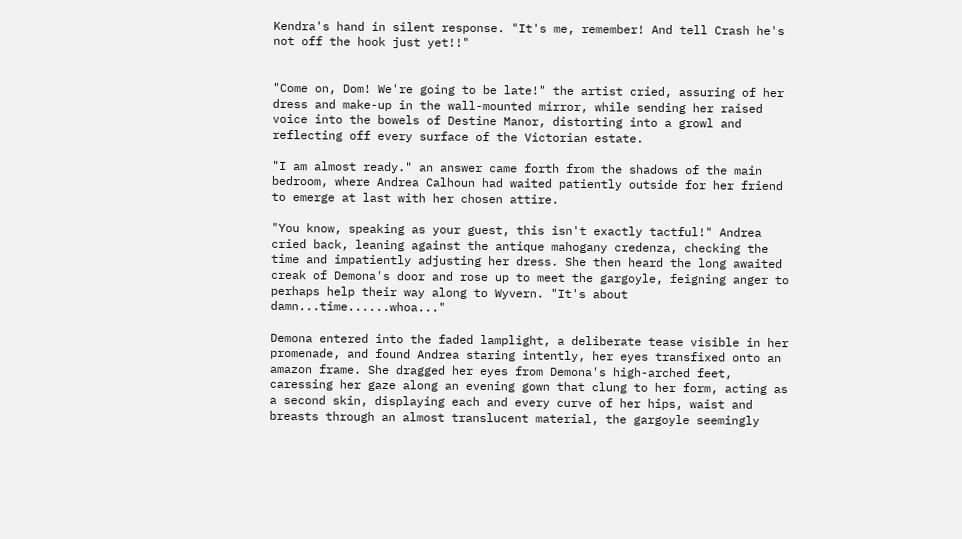Kendra's hand in silent response. "It's me, remember! And tell Crash he's not off the hook just yet!!"


"Come on, Dom! We're going to be late!" the artist cried, assuring of her dress and make-up in the wall-mounted mirror, while sending her raised voice into the bowels of Destine Manor, distorting into a growl and reflecting off every surface of the Victorian estate.

"I am almost ready." an answer came forth from the shadows of the main bedroom, where Andrea Calhoun had waited patiently outside for her friend to emerge at last with her chosen attire.

"You know, speaking as your guest, this isn't exactly tactful!" Andrea cried back, leaning against the antique mahogany credenza, checking the time and impatiently adjusting her dress. She then heard the long awaited creak of Demona's door and rose up to meet the gargoyle, feigning anger to perhaps help their way along to Wyvern. "It's about damn...time......whoa..."

Demona entered into the faded lamplight, a deliberate tease visible in her promenade, and found Andrea staring intently, her eyes transfixed onto an amazon frame. She dragged her eyes from Demona's high-arched feet, caressing her gaze along an evening gown that clung to her form, acting as a second skin, displaying each and every curve of her hips, waist and breasts through an almost translucent material, the gargoyle seemingly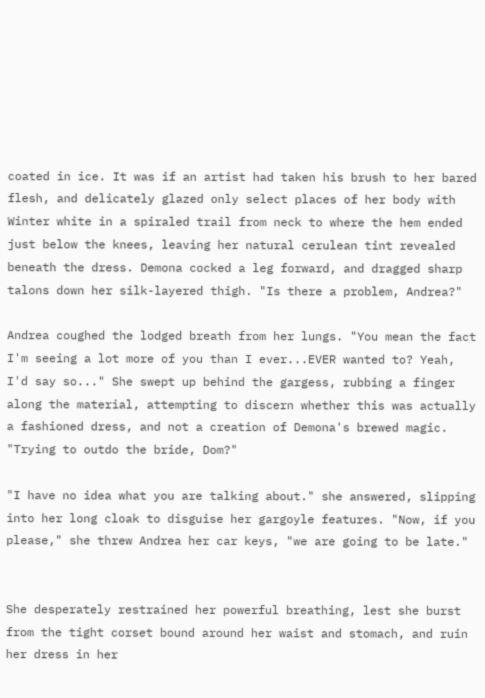coated in ice. It was if an artist had taken his brush to her bared flesh, and delicately glazed only select places of her body with Winter white in a spiraled trail from neck to where the hem ended just below the knees, leaving her natural cerulean tint revealed beneath the dress. Demona cocked a leg forward, and dragged sharp talons down her silk-layered thigh. "Is there a problem, Andrea?"

Andrea coughed the lodged breath from her lungs. "You mean the fact I'm seeing a lot more of you than I ever...EVER wanted to? Yeah, I'd say so..." She swept up behind the gargess, rubbing a finger along the material, attempting to discern whether this was actually a fashioned dress, and not a creation of Demona's brewed magic. "Trying to outdo the bride, Dom?"

"I have no idea what you are talking about." she answered, slipping into her long cloak to disguise her gargoyle features. "Now, if you please," she threw Andrea her car keys, "we are going to be late."


She desperately restrained her powerful breathing, lest she burst from the tight corset bound around her waist and stomach, and ruin her dress in her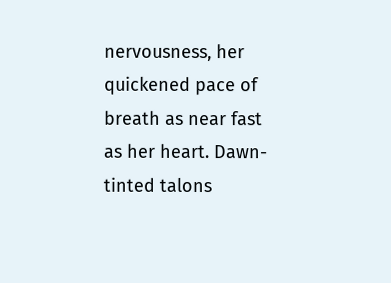nervousness, her quickened pace of breath as near fast as her heart. Dawn-tinted talons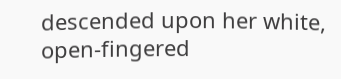descended upon her white, open-fingered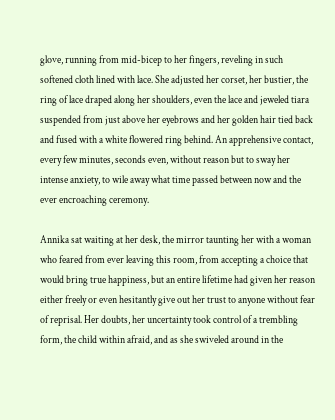glove, running from mid-bicep to her fingers, reveling in such softened cloth lined with lace. She adjusted her corset, her bustier, the ring of lace draped along her shoulders, even the lace and jeweled tiara suspended from just above her eyebrows and her golden hair tied back and fused with a white flowered ring behind. An apprehensive contact, every few minutes, seconds even, without reason but to sway her intense anxiety, to wile away what time passed between now and the ever encroaching ceremony.

Annika sat waiting at her desk, the mirror taunting her with a woman who feared from ever leaving this room, from accepting a choice that would bring true happiness, but an entire lifetime had given her reason either freely or even hesitantly give out her trust to anyone without fear of reprisal. Her doubts, her uncertainty took control of a trembling form, the child within afraid, and as she swiveled around in the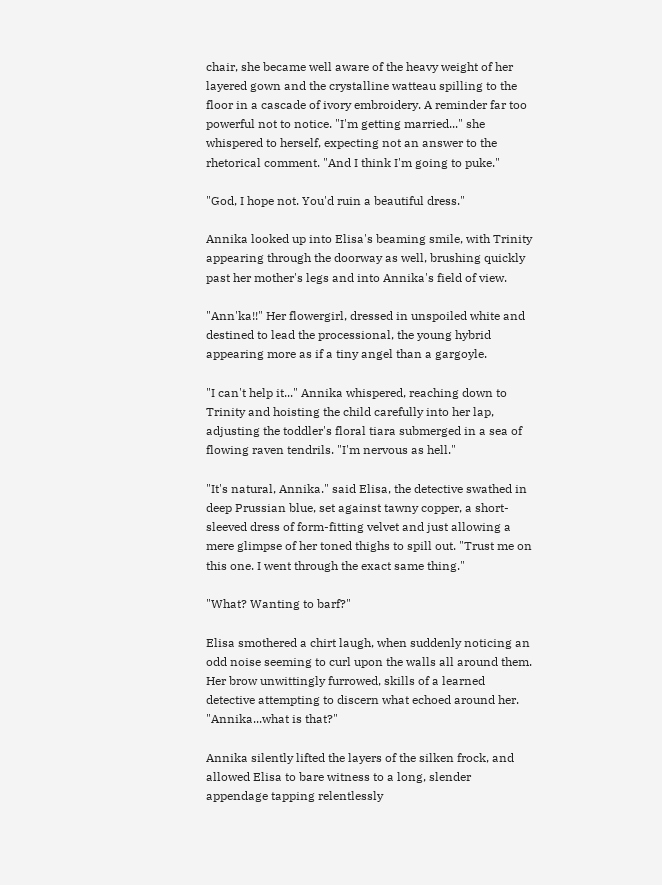chair, she became well aware of the heavy weight of her layered gown and the crystalline watteau spilling to the floor in a cascade of ivory embroidery. A reminder far too powerful not to notice. "I'm getting married..." she whispered to herself, expecting not an answer to the rhetorical comment. "And I think I'm going to puke."

"God, I hope not. You'd ruin a beautiful dress."

Annika looked up into Elisa's beaming smile, with Trinity appearing through the doorway as well, brushing quickly past her mother's legs and into Annika's field of view.

"Ann'ka!!" Her flowergirl, dressed in unspoiled white and destined to lead the processional, the young hybrid appearing more as if a tiny angel than a gargoyle.

"I can't help it..." Annika whispered, reaching down to Trinity and hoisting the child carefully into her lap, adjusting the toddler's floral tiara submerged in a sea of flowing raven tendrils. "I'm nervous as hell."

"It's natural, Annika." said Elisa, the detective swathed in deep Prussian blue, set against tawny copper, a short-sleeved dress of form-fitting velvet and just allowing a mere glimpse of her toned thighs to spill out. "Trust me on this one. I went through the exact same thing."

"What? Wanting to barf?"

Elisa smothered a chirt laugh, when suddenly noticing an odd noise seeming to curl upon the walls all around them. Her brow unwittingly furrowed, skills of a learned detective attempting to discern what echoed around her. "Annika...what is that?"

Annika silently lifted the layers of the silken frock, and allowed Elisa to bare witness to a long, slender appendage tapping relentlessly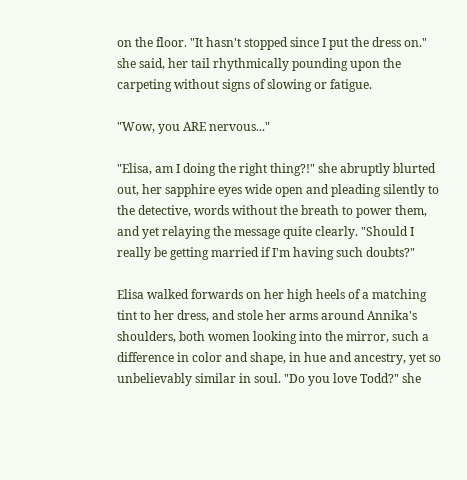on the floor. "It hasn't stopped since I put the dress on." she said, her tail rhythmically pounding upon the carpeting without signs of slowing or fatigue.

"Wow, you ARE nervous..."

"Elisa, am I doing the right thing?!" she abruptly blurted out, her sapphire eyes wide open and pleading silently to the detective, words without the breath to power them, and yet relaying the message quite clearly. "Should I really be getting married if I'm having such doubts?"

Elisa walked forwards on her high heels of a matching tint to her dress, and stole her arms around Annika's shoulders, both women looking into the mirror, such a difference in color and shape, in hue and ancestry, yet so unbelievably similar in soul. "Do you love Todd?" she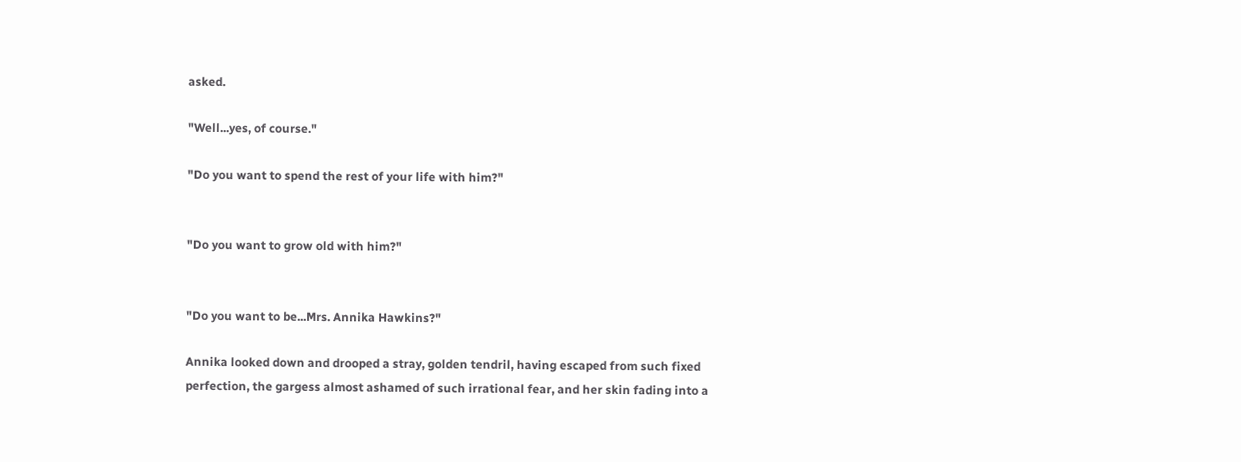asked.

"Well...yes, of course."

"Do you want to spend the rest of your life with him?"


"Do you want to grow old with him?"


"Do you want to be...Mrs. Annika Hawkins?"

Annika looked down and drooped a stray, golden tendril, having escaped from such fixed perfection, the gargess almost ashamed of such irrational fear, and her skin fading into a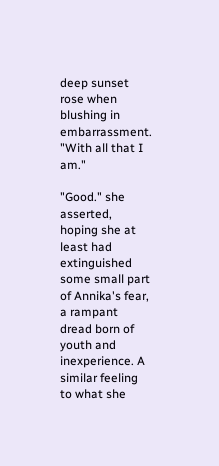deep sunset rose when blushing in embarrassment. "With all that I am."

"Good." she asserted, hoping she at least had extinguished some small part of Annika's fear, a rampant dread born of youth and inexperience. A similar feeling to what she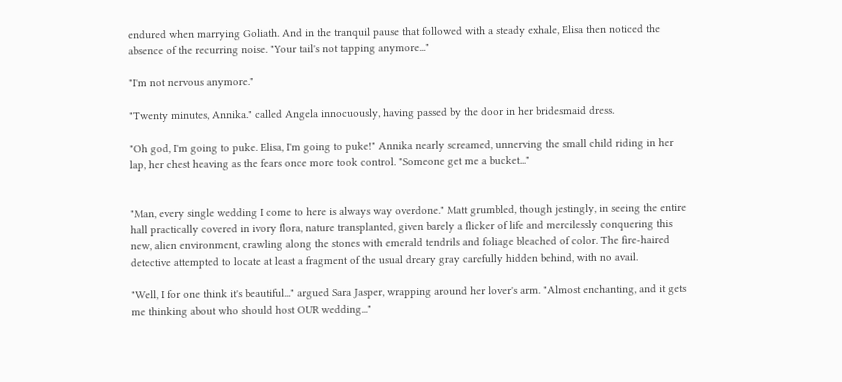endured when marrying Goliath. And in the tranquil pause that followed with a steady exhale, Elisa then noticed the absence of the recurring noise. "Your tail's not tapping anymore..."

"I'm not nervous anymore."

"Twenty minutes, Annika." called Angela innocuously, having passed by the door in her bridesmaid dress.

"Oh god, I'm going to puke. Elisa, I'm going to puke!" Annika nearly screamed, unnerving the small child riding in her lap, her chest heaving as the fears once more took control. "Someone get me a bucket..."


"Man, every single wedding I come to here is always way overdone." Matt grumbled, though jestingly, in seeing the entire hall practically covered in ivory flora, nature transplanted, given barely a flicker of life and mercilessly conquering this new, alien environment, crawling along the stones with emerald tendrils and foliage bleached of color. The fire-haired detective attempted to locate at least a fragment of the usual dreary gray carefully hidden behind, with no avail.

"Well, I for one think it's beautiful..." argued Sara Jasper, wrapping around her lover's arm. "Almost enchanting, and it gets me thinking about who should host OUR wedding..."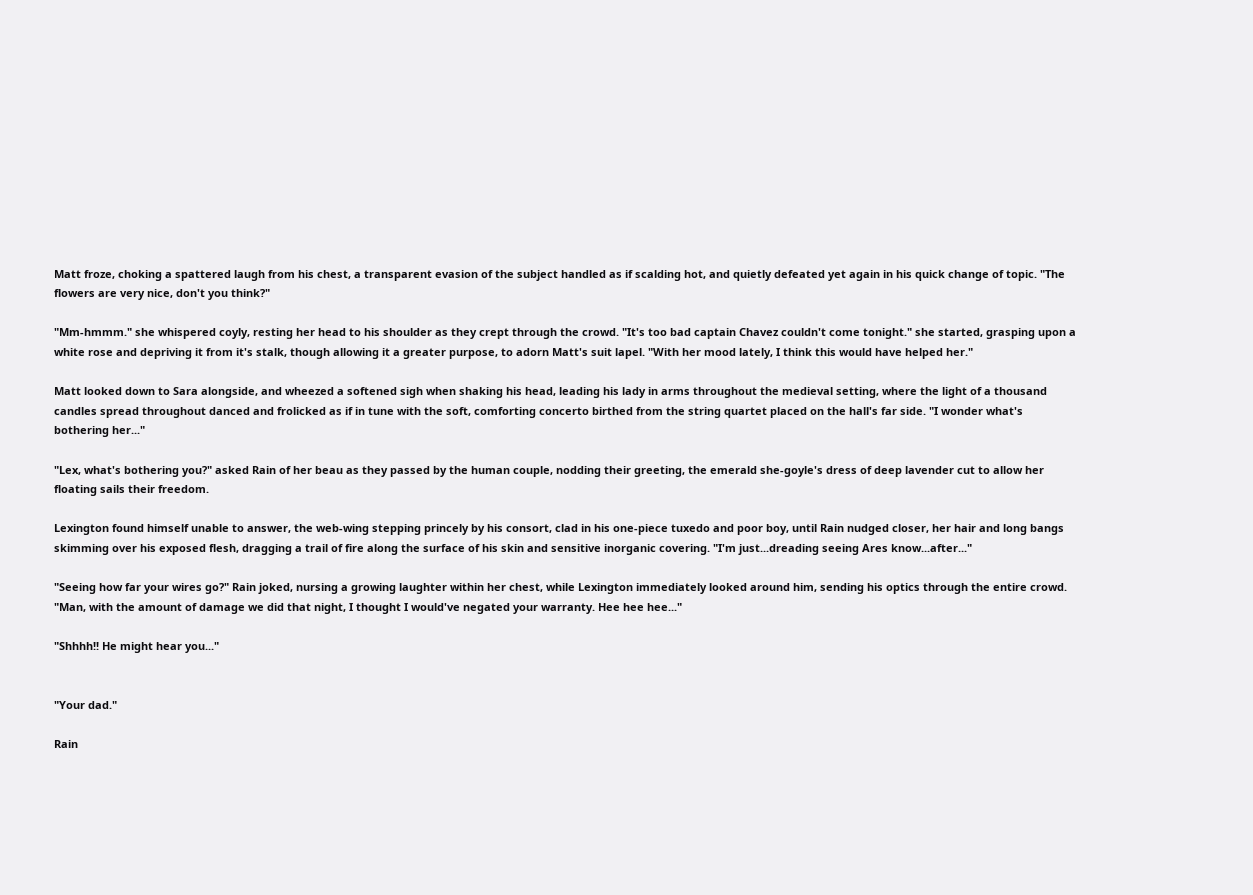Matt froze, choking a spattered laugh from his chest, a transparent evasion of the subject handled as if scalding hot, and quietly defeated yet again in his quick change of topic. "The flowers are very nice, don't you think?"

"Mm-hmmm." she whispered coyly, resting her head to his shoulder as they crept through the crowd. "It's too bad captain Chavez couldn't come tonight." she started, grasping upon a white rose and depriving it from it's stalk, though allowing it a greater purpose, to adorn Matt's suit lapel. "With her mood lately, I think this would have helped her."

Matt looked down to Sara alongside, and wheezed a softened sigh when shaking his head, leading his lady in arms throughout the medieval setting, where the light of a thousand candles spread throughout danced and frolicked as if in tune with the soft, comforting concerto birthed from the string quartet placed on the hall's far side. "I wonder what's bothering her..."

"Lex, what's bothering you?" asked Rain of her beau as they passed by the human couple, nodding their greeting, the emerald she-goyle's dress of deep lavender cut to allow her floating sails their freedom.

Lexington found himself unable to answer, the web-wing stepping princely by his consort, clad in his one-piece tuxedo and poor boy, until Rain nudged closer, her hair and long bangs skimming over his exposed flesh, dragging a trail of fire along the surface of his skin and sensitive inorganic covering. "I'm just...dreading seeing Ares know...after..."

"Seeing how far your wires go?" Rain joked, nursing a growing laughter within her chest, while Lexington immediately looked around him, sending his optics through the entire crowd. "Man, with the amount of damage we did that night, I thought I would've negated your warranty. Hee hee hee..."

"Shhhh!! He might hear you..."


"Your dad."

Rain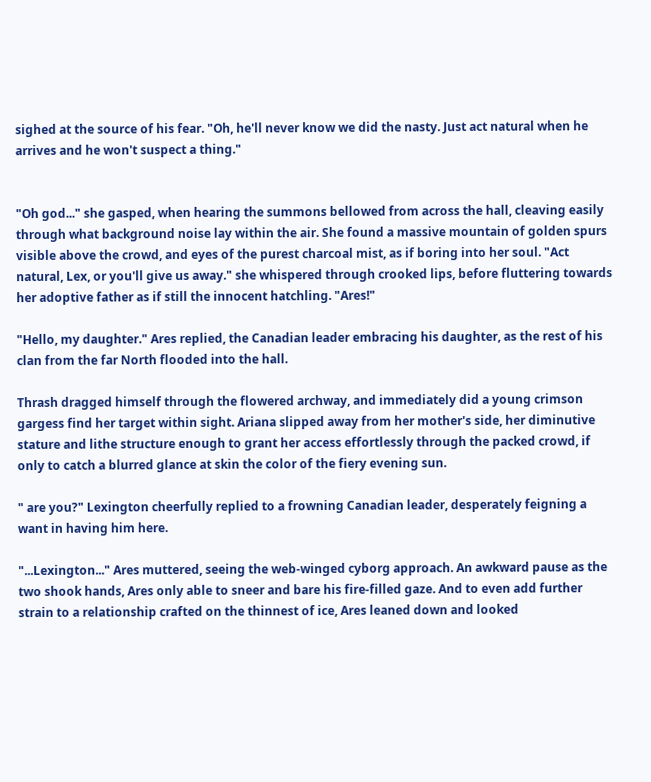sighed at the source of his fear. "Oh, he'll never know we did the nasty. Just act natural when he arrives and he won't suspect a thing."


"Oh god..." she gasped, when hearing the summons bellowed from across the hall, cleaving easily through what background noise lay within the air. She found a massive mountain of golden spurs visible above the crowd, and eyes of the purest charcoal mist, as if boring into her soul. "Act natural, Lex, or you'll give us away." she whispered through crooked lips, before fluttering towards her adoptive father as if still the innocent hatchling. "Ares!"

"Hello, my daughter." Ares replied, the Canadian leader embracing his daughter, as the rest of his clan from the far North flooded into the hall.

Thrash dragged himself through the flowered archway, and immediately did a young crimson gargess find her target within sight. Ariana slipped away from her mother's side, her diminutive stature and lithe structure enough to grant her access effortlessly through the packed crowd, if only to catch a blurred glance at skin the color of the fiery evening sun.

" are you?" Lexington cheerfully replied to a frowning Canadian leader, desperately feigning a want in having him here.

"...Lexington..." Ares muttered, seeing the web-winged cyborg approach. An awkward pause as the two shook hands, Ares only able to sneer and bare his fire-filled gaze. And to even add further strain to a relationship crafted on the thinnest of ice, Ares leaned down and looked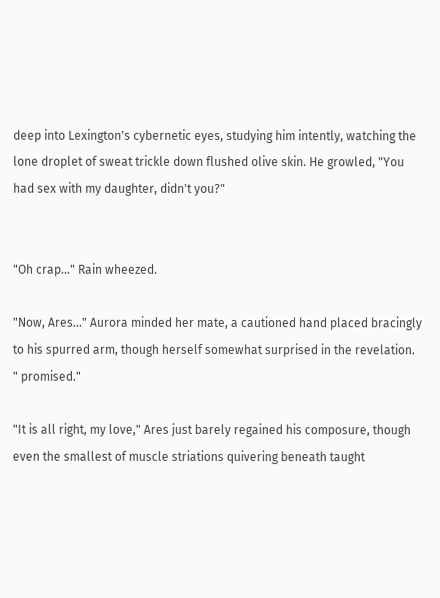deep into Lexington's cybernetic eyes, studying him intently, watching the lone droplet of sweat trickle down flushed olive skin. He growled, "You had sex with my daughter, didn't you?"


"Oh crap..." Rain wheezed.

"Now, Ares..." Aurora minded her mate, a cautioned hand placed bracingly to his spurred arm, though herself somewhat surprised in the revelation. " promised."

"It is all right, my love," Ares just barely regained his composure, though even the smallest of muscle striations quivering beneath taught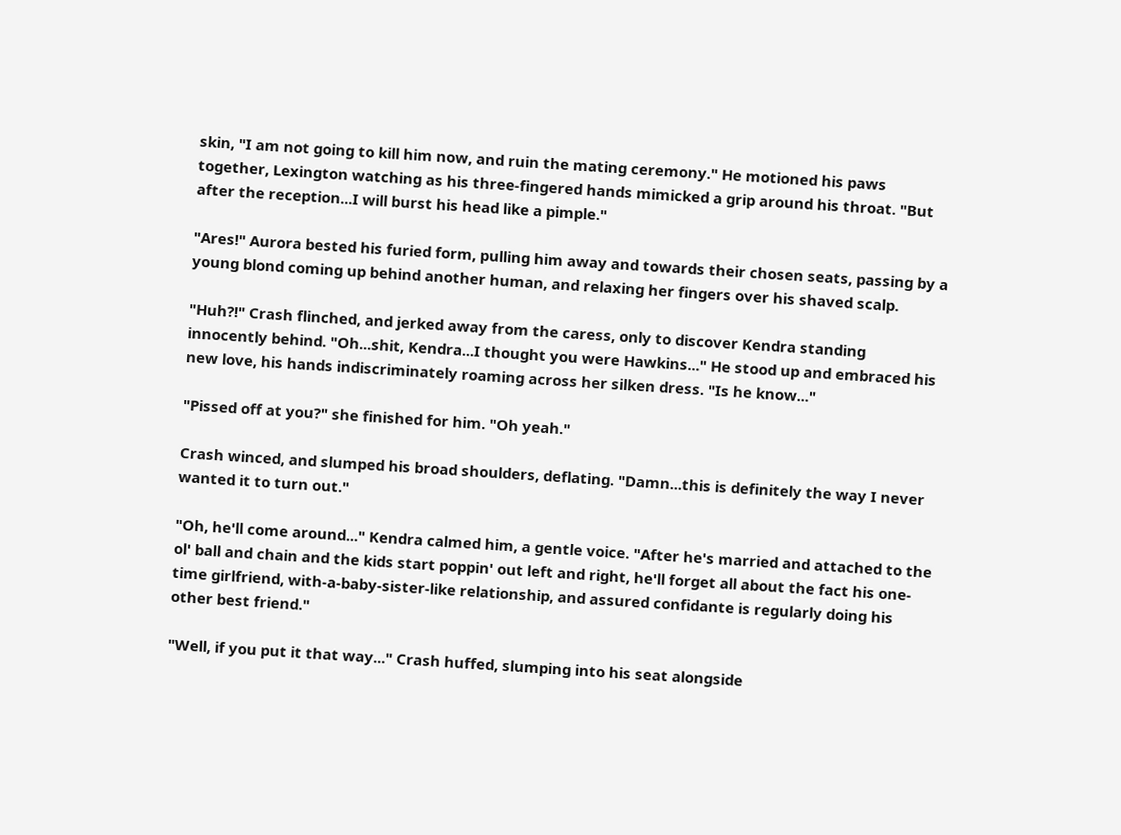skin, "I am not going to kill him now, and ruin the mating ceremony." He motioned his paws together, Lexington watching as his three-fingered hands mimicked a grip around his throat. "But after the reception...I will burst his head like a pimple."

"Ares!" Aurora bested his furied form, pulling him away and towards their chosen seats, passing by a young blond coming up behind another human, and relaxing her fingers over his shaved scalp.

"Huh?!" Crash flinched, and jerked away from the caress, only to discover Kendra standing innocently behind. "Oh...shit, Kendra...I thought you were Hawkins..." He stood up and embraced his new love, his hands indiscriminately roaming across her silken dress. "Is he know..."

"Pissed off at you?" she finished for him. "Oh yeah."

Crash winced, and slumped his broad shoulders, deflating. "Damn...this is definitely the way I never wanted it to turn out."

"Oh, he'll come around..." Kendra calmed him, a gentle voice. "After he's married and attached to the ol' ball and chain and the kids start poppin' out left and right, he'll forget all about the fact his one-time girlfriend, with-a-baby-sister-like relationship, and assured confidante is regularly doing his other best friend."

"Well, if you put it that way..." Crash huffed, slumping into his seat alongside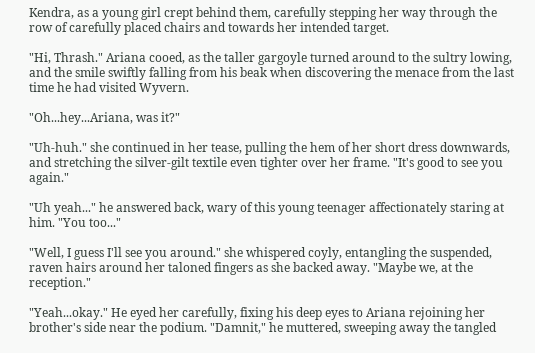Kendra, as a young girl crept behind them, carefully stepping her way through the row of carefully placed chairs and towards her intended target.

"Hi, Thrash." Ariana cooed, as the taller gargoyle turned around to the sultry lowing, and the smile swiftly falling from his beak when discovering the menace from the last time he had visited Wyvern.

"Oh...hey...Ariana, was it?"

"Uh-huh." she continued in her tease, pulling the hem of her short dress downwards, and stretching the silver-gilt textile even tighter over her frame. "It's good to see you again."

"Uh yeah..." he answered back, wary of this young teenager affectionately staring at him. "You too..."

"Well, I guess I'll see you around." she whispered coyly, entangling the suspended, raven hairs around her taloned fingers as she backed away. "Maybe we, at the reception."

"Yeah...okay." He eyed her carefully, fixing his deep eyes to Ariana rejoining her brother's side near the podium. "Damnit," he muttered, sweeping away the tangled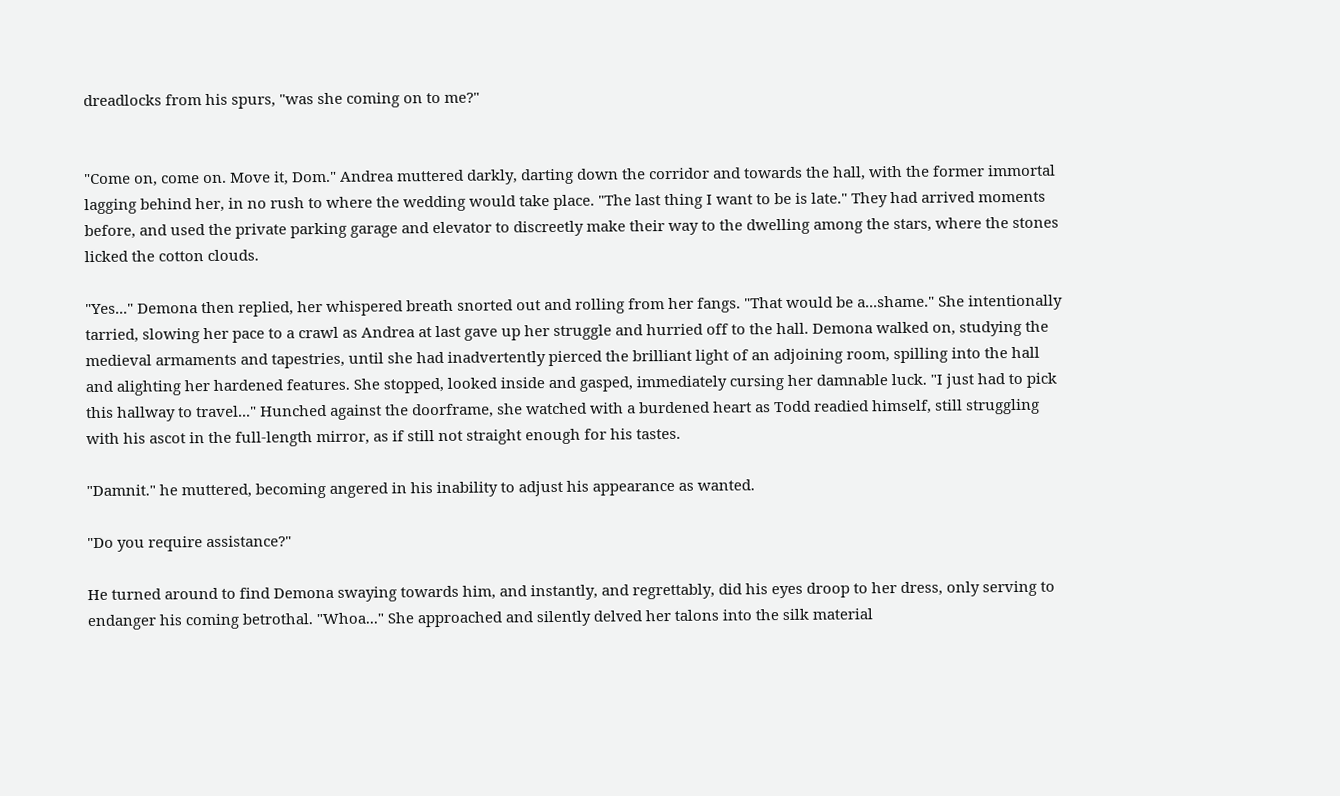dreadlocks from his spurs, "was she coming on to me?"


"Come on, come on. Move it, Dom." Andrea muttered darkly, darting down the corridor and towards the hall, with the former immortal lagging behind her, in no rush to where the wedding would take place. "The last thing I want to be is late." They had arrived moments before, and used the private parking garage and elevator to discreetly make their way to the dwelling among the stars, where the stones licked the cotton clouds.

"Yes..." Demona then replied, her whispered breath snorted out and rolling from her fangs. "That would be a...shame." She intentionally tarried, slowing her pace to a crawl as Andrea at last gave up her struggle and hurried off to the hall. Demona walked on, studying the medieval armaments and tapestries, until she had inadvertently pierced the brilliant light of an adjoining room, spilling into the hall and alighting her hardened features. She stopped, looked inside and gasped, immediately cursing her damnable luck. "I just had to pick this hallway to travel..." Hunched against the doorframe, she watched with a burdened heart as Todd readied himself, still struggling with his ascot in the full-length mirror, as if still not straight enough for his tastes.

"Damnit." he muttered, becoming angered in his inability to adjust his appearance as wanted.

"Do you require assistance?"

He turned around to find Demona swaying towards him, and instantly, and regrettably, did his eyes droop to her dress, only serving to endanger his coming betrothal. "Whoa..." She approached and silently delved her talons into the silk material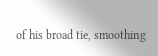of his broad tie, smoothing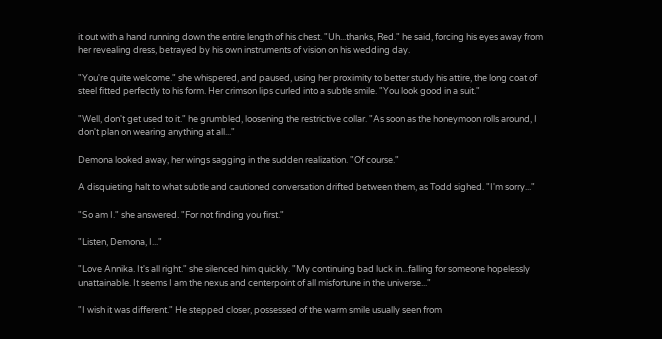it out with a hand running down the entire length of his chest. "Uh...thanks, Red." he said, forcing his eyes away from her revealing dress, betrayed by his own instruments of vision on his wedding day.

"You're quite welcome." she whispered, and paused, using her proximity to better study his attire, the long coat of steel fitted perfectly to his form. Her crimson lips curled into a subtle smile. "You look good in a suit."

"Well, don't get used to it." he grumbled, loosening the restrictive collar. "As soon as the honeymoon rolls around, I don't plan on wearing anything at all..."

Demona looked away, her wings sagging in the sudden realization. "Of course."

A disquieting halt to what subtle and cautioned conversation drifted between them, as Todd sighed. "I'm sorry..."

"So am I." she answered. "For not finding you first."

"Listen, Demona, I..."

"Love Annika. It's all right." she silenced him quickly. "My continuing bad luck in...falling for someone hopelessly unattainable. It seems I am the nexus and centerpoint of all misfortune in the universe..."

"I wish it was different." He stepped closer, possessed of the warm smile usually seen from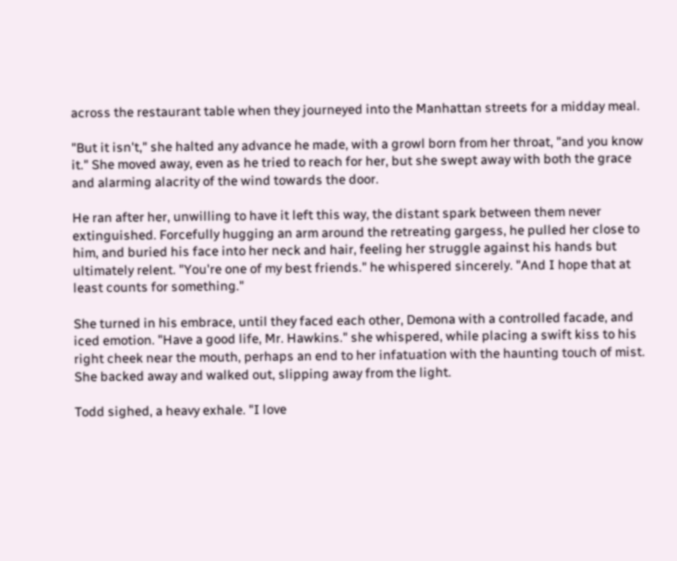across the restaurant table when they journeyed into the Manhattan streets for a midday meal.

"But it isn't," she halted any advance he made, with a growl born from her throat, "and you know it." She moved away, even as he tried to reach for her, but she swept away with both the grace and alarming alacrity of the wind towards the door.

He ran after her, unwilling to have it left this way, the distant spark between them never extinguished. Forcefully hugging an arm around the retreating gargess, he pulled her close to him, and buried his face into her neck and hair, feeling her struggle against his hands but ultimately relent. "You're one of my best friends." he whispered sincerely. "And I hope that at least counts for something."

She turned in his embrace, until they faced each other, Demona with a controlled facade, and iced emotion. "Have a good life, Mr. Hawkins." she whispered, while placing a swift kiss to his right cheek near the mouth, perhaps an end to her infatuation with the haunting touch of mist. She backed away and walked out, slipping away from the light.

Todd sighed, a heavy exhale. "I love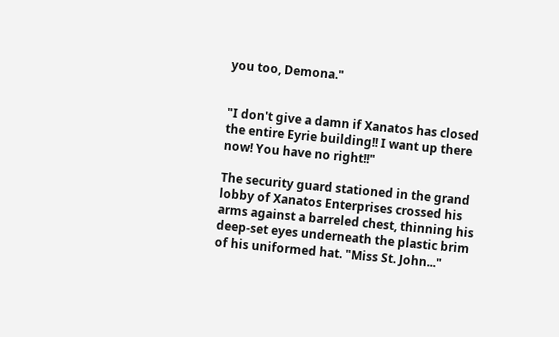you too, Demona."


"I don't give a damn if Xanatos has closed the entire Eyrie building!! I want up there now! You have no right!!"

The security guard stationed in the grand lobby of Xanatos Enterprises crossed his arms against a barreled chest, thinning his deep-set eyes underneath the plastic brim of his uniformed hat. "Miss St. John..."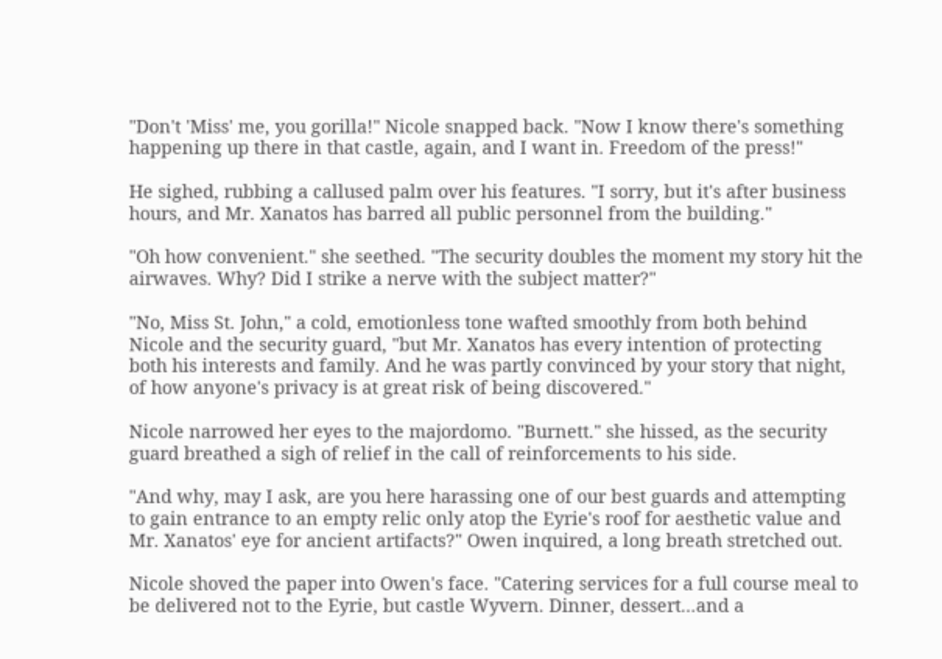"Don't 'Miss' me, you gorilla!" Nicole snapped back. "Now I know there's something happening up there in that castle, again, and I want in. Freedom of the press!"

He sighed, rubbing a callused palm over his features. "I sorry, but it's after business hours, and Mr. Xanatos has barred all public personnel from the building."

"Oh how convenient." she seethed. "The security doubles the moment my story hit the airwaves. Why? Did I strike a nerve with the subject matter?"

"No, Miss St. John," a cold, emotionless tone wafted smoothly from both behind Nicole and the security guard, "but Mr. Xanatos has every intention of protecting both his interests and family. And he was partly convinced by your story that night, of how anyone's privacy is at great risk of being discovered."

Nicole narrowed her eyes to the majordomo. "Burnett." she hissed, as the security guard breathed a sigh of relief in the call of reinforcements to his side.

"And why, may I ask, are you here harassing one of our best guards and attempting to gain entrance to an empty relic only atop the Eyrie's roof for aesthetic value and Mr. Xanatos' eye for ancient artifacts?" Owen inquired, a long breath stretched out.

Nicole shoved the paper into Owen's face. "Catering services for a full course meal to be delivered not to the Eyrie, but castle Wyvern. Dinner, dessert...and a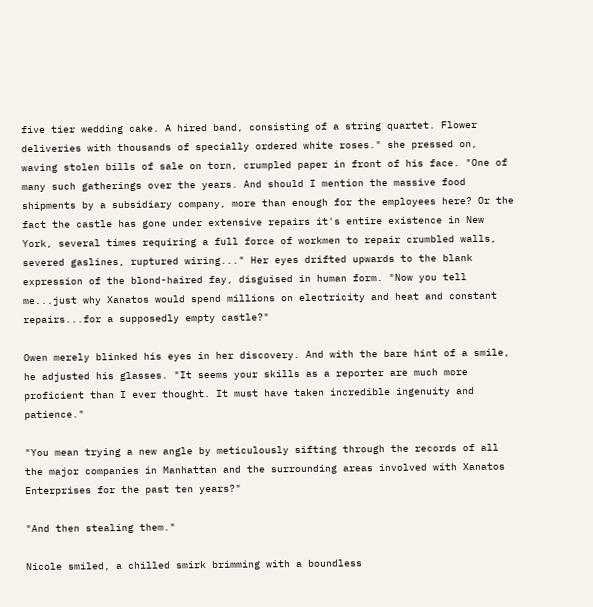five tier wedding cake. A hired band, consisting of a string quartet. Flower deliveries with thousands of specially ordered white roses." she pressed on, waving stolen bills of sale on torn, crumpled paper in front of his face. "One of many such gatherings over the years. And should I mention the massive food shipments by a subsidiary company, more than enough for the employees here? Or the fact the castle has gone under extensive repairs it's entire existence in New York, several times requiring a full force of workmen to repair crumbled walls, severed gaslines, ruptured wiring..." Her eyes drifted upwards to the blank expression of the blond-haired fay, disguised in human form. "Now you tell me...just why Xanatos would spend millions on electricity and heat and constant repairs...for a supposedly empty castle?"

Owen merely blinked his eyes in her discovery. And with the bare hint of a smile, he adjusted his glasses. "It seems your skills as a reporter are much more proficient than I ever thought. It must have taken incredible ingenuity and patience."

"You mean trying a new angle by meticulously sifting through the records of all the major companies in Manhattan and the surrounding areas involved with Xanatos Enterprises for the past ten years?"

"And then stealing them."

Nicole smiled, a chilled smirk brimming with a boundless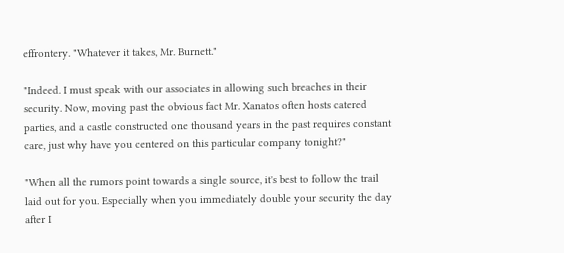effrontery. "Whatever it takes, Mr. Burnett."

"Indeed. I must speak with our associates in allowing such breaches in their security. Now, moving past the obvious fact Mr. Xanatos often hosts catered parties, and a castle constructed one thousand years in the past requires constant care, just why have you centered on this particular company tonight?"

"When all the rumors point towards a single source, it's best to follow the trail laid out for you. Especially when you immediately double your security the day after I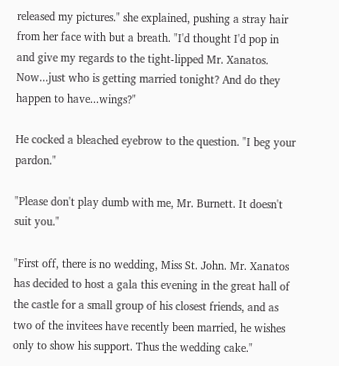released my pictures." she explained, pushing a stray hair from her face with but a breath. "I'd thought I'd pop in and give my regards to the tight-lipped Mr. Xanatos. Now...just who is getting married tonight? And do they happen to have...wings?"

He cocked a bleached eyebrow to the question. "I beg your pardon."

"Please don't play dumb with me, Mr. Burnett. It doesn't suit you."

"First off, there is no wedding, Miss St. John. Mr. Xanatos has decided to host a gala this evening in the great hall of the castle for a small group of his closest friends, and as two of the invitees have recently been married, he wishes only to show his support. Thus the wedding cake."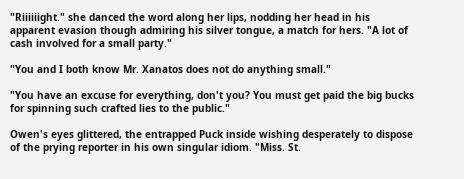"Riiiiiight." she danced the word along her lips, nodding her head in his apparent evasion though admiring his silver tongue, a match for hers. "A lot of cash involved for a small party."

"You and I both know Mr. Xanatos does not do anything small."

"You have an excuse for everything, don't you? You must get paid the big bucks for spinning such crafted lies to the public."

Owen's eyes glittered, the entrapped Puck inside wishing desperately to dispose of the prying reporter in his own singular idiom. "Miss. St.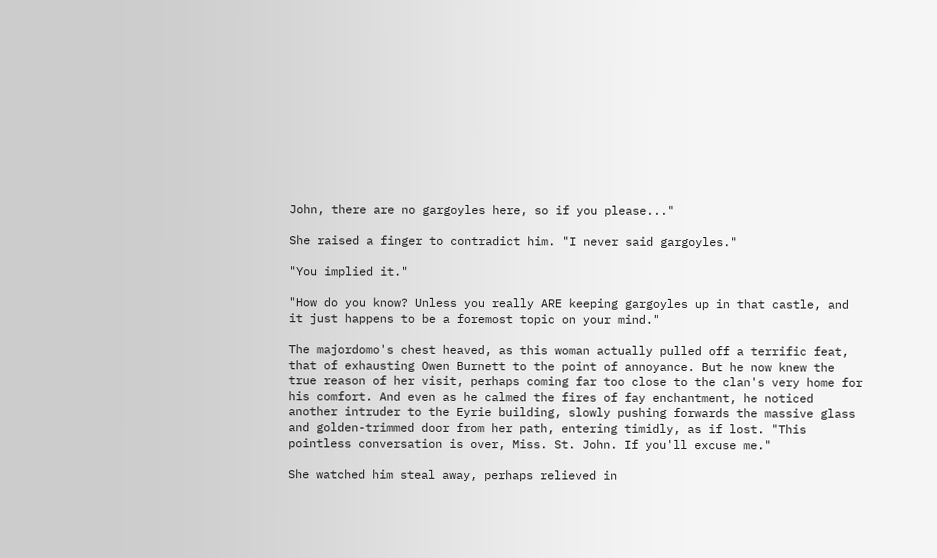John, there are no gargoyles here, so if you please..."

She raised a finger to contradict him. "I never said gargoyles."

"You implied it."

"How do you know? Unless you really ARE keeping gargoyles up in that castle, and it just happens to be a foremost topic on your mind."

The majordomo's chest heaved, as this woman actually pulled off a terrific feat, that of exhausting Owen Burnett to the point of annoyance. But he now knew the true reason of her visit, perhaps coming far too close to the clan's very home for his comfort. And even as he calmed the fires of fay enchantment, he noticed another intruder to the Eyrie building, slowly pushing forwards the massive glass and golden-trimmed door from her path, entering timidly, as if lost. "This pointless conversation is over, Miss. St. John. If you'll excuse me."

She watched him steal away, perhaps relieved in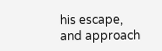his escape, and approach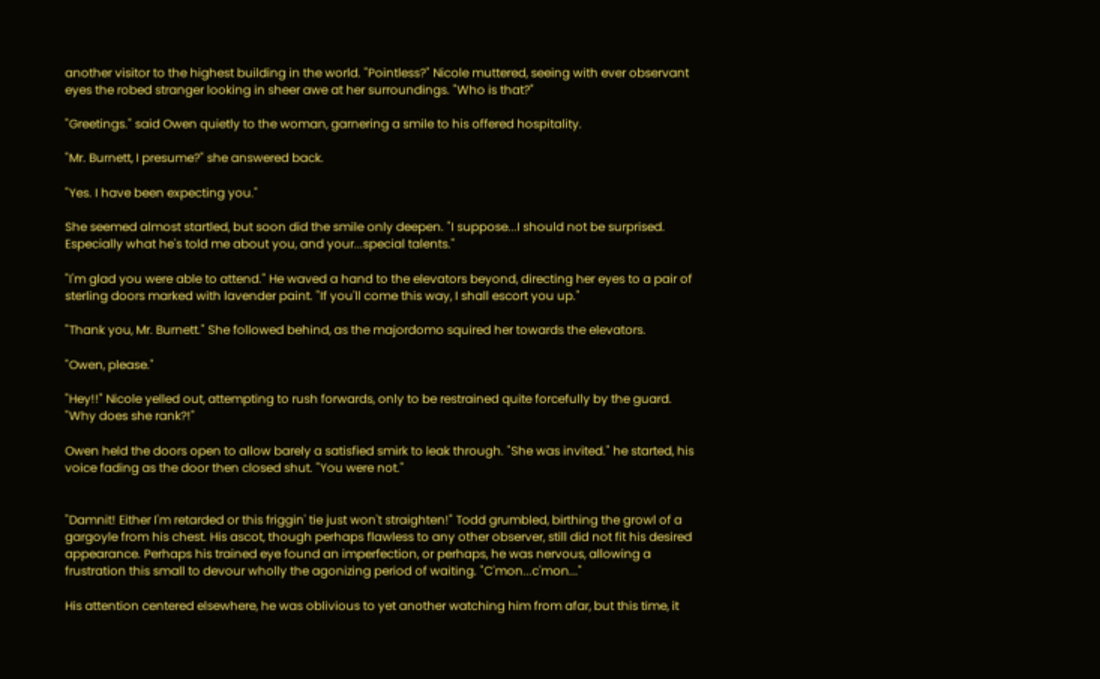another visitor to the highest building in the world. "Pointless?" Nicole muttered, seeing with ever observant eyes the robed stranger looking in sheer awe at her surroundings. "Who is that?"

"Greetings." said Owen quietly to the woman, garnering a smile to his offered hospitality.

"Mr. Burnett, I presume?" she answered back.

"Yes. I have been expecting you."

She seemed almost startled, but soon did the smile only deepen. "I suppose...I should not be surprised. Especially what he's told me about you, and your...special talents."

"I'm glad you were able to attend." He waved a hand to the elevators beyond, directing her eyes to a pair of sterling doors marked with lavender paint. "If you'll come this way, I shall escort you up."

"Thank you, Mr. Burnett." She followed behind, as the majordomo squired her towards the elevators.

"Owen, please."

"Hey!!" Nicole yelled out, attempting to rush forwards, only to be restrained quite forcefully by the guard. "Why does she rank?!"

Owen held the doors open to allow barely a satisfied smirk to leak through. "She was invited." he started, his voice fading as the door then closed shut. "You were not."


"Damnit! Either I'm retarded or this friggin' tie just won't straighten!" Todd grumbled, birthing the growl of a gargoyle from his chest. His ascot, though perhaps flawless to any other observer, still did not fit his desired appearance. Perhaps his trained eye found an imperfection, or perhaps, he was nervous, allowing a frustration this small to devour wholly the agonizing period of waiting. "C'mon...c'mon..."

His attention centered elsewhere, he was oblivious to yet another watching him from afar, but this time, it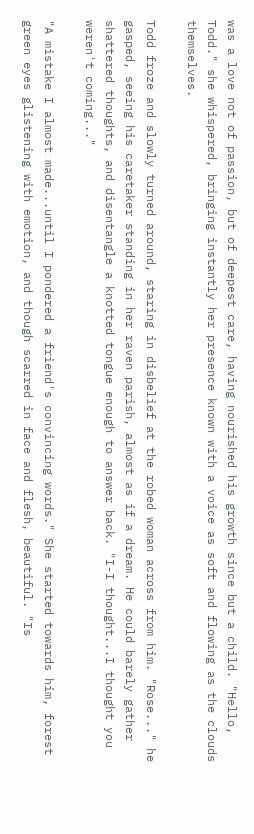was a love not of passion, but of deepest care, having nourished his growth since but a child. "Hello, Todd." she whispered, bringing instantly her presence known with a voice as soft and flowing as the clouds themselves.

Todd froze and slowly turned around, staring in disbelief at the robed woman across from him. "Rose..." he gasped, seeing his caretaker standing in her raven parish, almost as if a dream. He could barely gather shattered thoughts, and disentangle a knotted tongue enough to answer back. "I-I thought...I thought you weren't coming..."

"A mistake I almost made...until I pondered a friend's convincing words." She started towards him, forest green eyes glistening with emotion, and though scarred in face and flesh, beautiful. "Is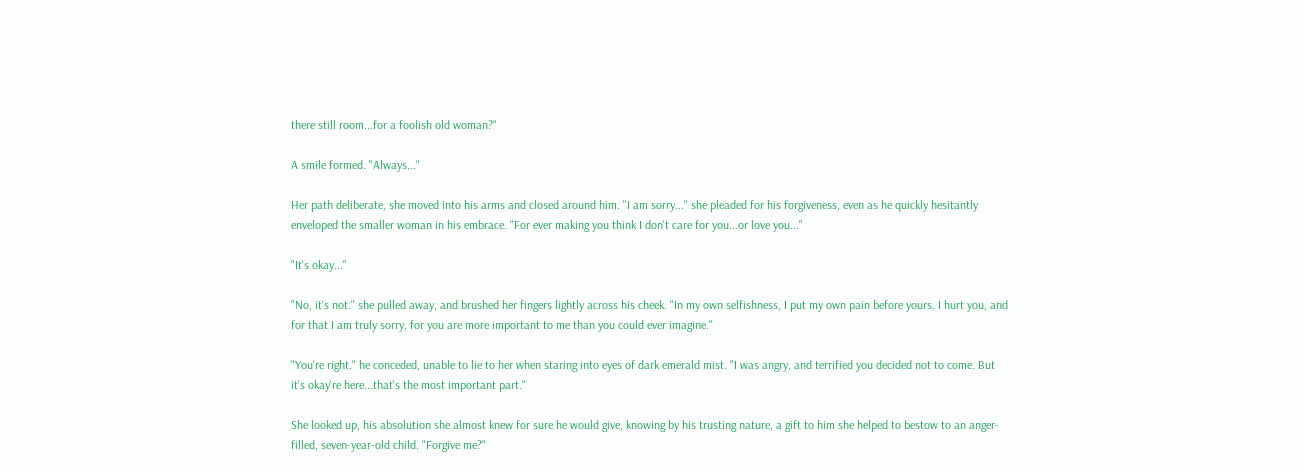there still room...for a foolish old woman?"

A smile formed. "Always..."

Her path deliberate, she moved into his arms and closed around him. "I am sorry..." she pleaded for his forgiveness, even as he quickly hesitantly enveloped the smaller woman in his embrace. "For ever making you think I don't care for you...or love you..."

"It's okay..."

"No, it's not." she pulled away, and brushed her fingers lightly across his cheek. "In my own selfishness, I put my own pain before yours. I hurt you, and for that I am truly sorry, for you are more important to me than you could ever imagine."

"You're right." he conceded, unable to lie to her when staring into eyes of dark emerald mist. "I was angry, and terrified you decided not to come. But it's okay're here...that's the most important part."

She looked up, his absolution she almost knew for sure he would give, knowing by his trusting nature, a gift to him she helped to bestow to an anger-filled, seven-year-old child. "Forgive me?"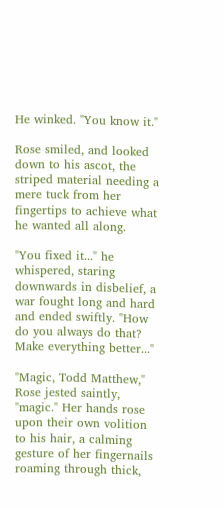He winked. "You know it."

Rose smiled, and looked down to his ascot, the striped material needing a mere tuck from her fingertips to achieve what he wanted all along.

"You fixed it..." he whispered, staring downwards in disbelief, a war fought long and hard and ended swiftly. "How do you always do that? Make everything better..."

"Magic, Todd Matthew," Rose jested saintly, "magic." Her hands rose upon their own volition to his hair, a calming gesture of her fingernails roaming through thick,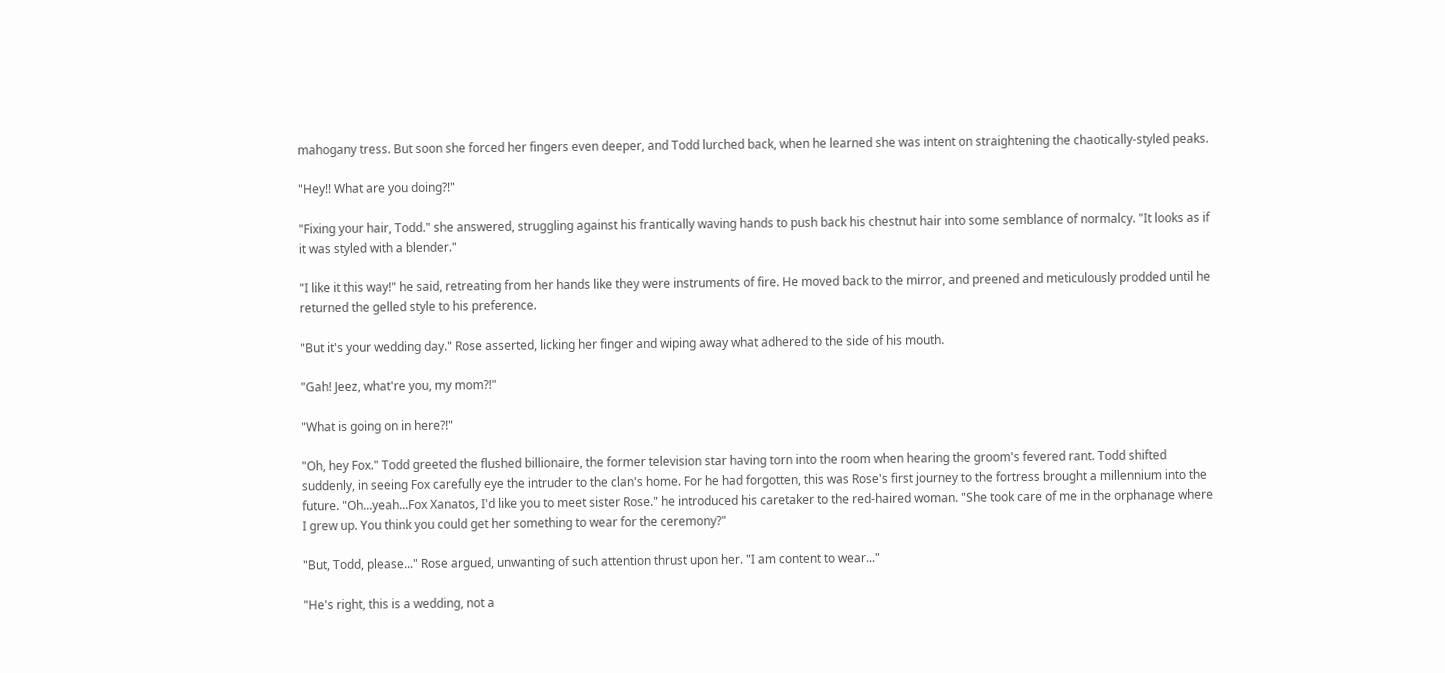mahogany tress. But soon she forced her fingers even deeper, and Todd lurched back, when he learned she was intent on straightening the chaotically-styled peaks.

"Hey!! What are you doing?!"

"Fixing your hair, Todd." she answered, struggling against his frantically waving hands to push back his chestnut hair into some semblance of normalcy. "It looks as if it was styled with a blender."

"I like it this way!" he said, retreating from her hands like they were instruments of fire. He moved back to the mirror, and preened and meticulously prodded until he returned the gelled style to his preference.

"But it's your wedding day." Rose asserted, licking her finger and wiping away what adhered to the side of his mouth.

"Gah! Jeez, what're you, my mom?!"

"What is going on in here?!"

"Oh, hey Fox." Todd greeted the flushed billionaire, the former television star having torn into the room when hearing the groom's fevered rant. Todd shifted suddenly, in seeing Fox carefully eye the intruder to the clan's home. For he had forgotten, this was Rose's first journey to the fortress brought a millennium into the future. "Oh...yeah...Fox Xanatos, I'd like you to meet sister Rose." he introduced his caretaker to the red-haired woman. "She took care of me in the orphanage where I grew up. You think you could get her something to wear for the ceremony?"

"But, Todd, please..." Rose argued, unwanting of such attention thrust upon her. "I am content to wear..."

"He's right, this is a wedding, not a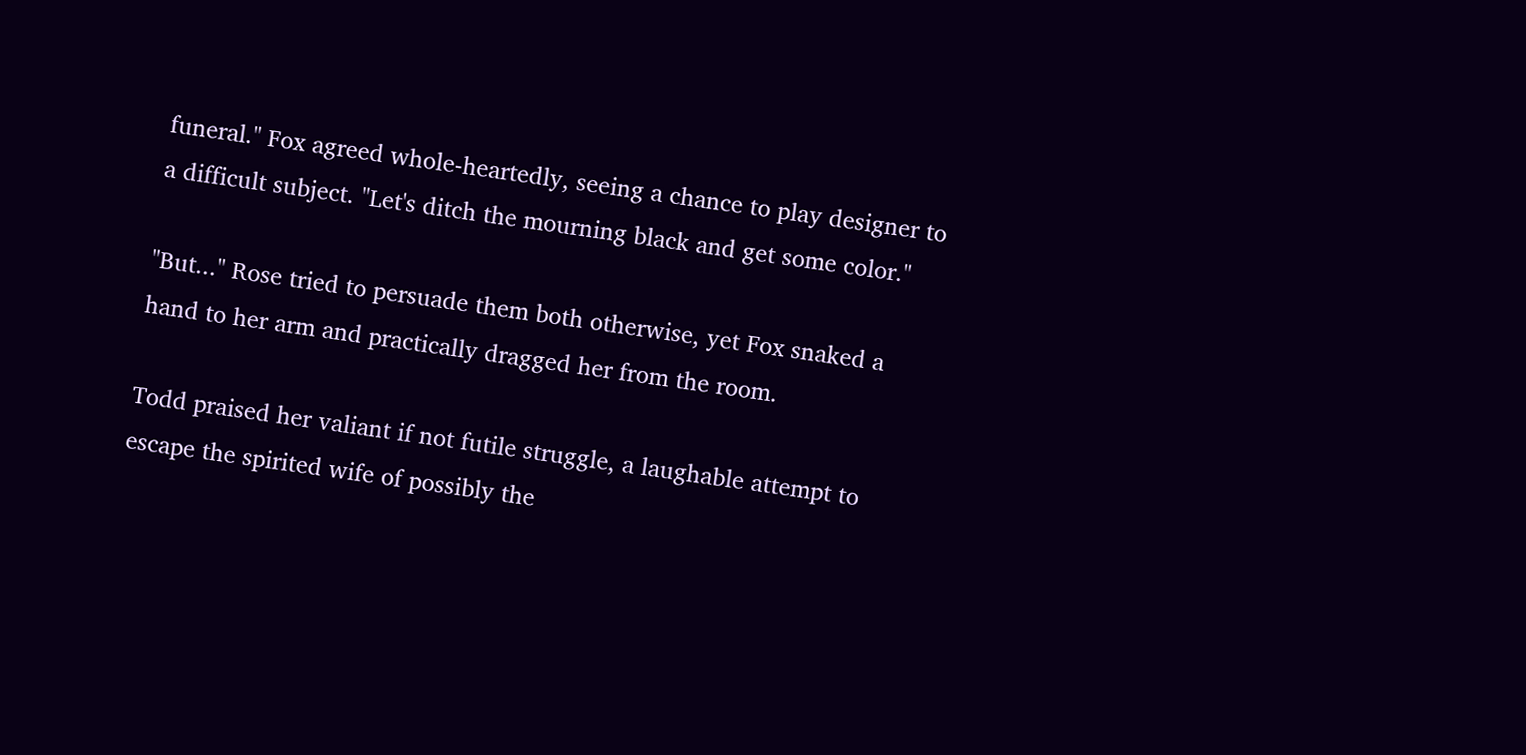funeral." Fox agreed whole-heartedly, seeing a chance to play designer to a difficult subject. "Let's ditch the mourning black and get some color."

"But..." Rose tried to persuade them both otherwise, yet Fox snaked a hand to her arm and practically dragged her from the room.

Todd praised her valiant if not futile struggle, a laughable attempt to escape the spirited wife of possibly the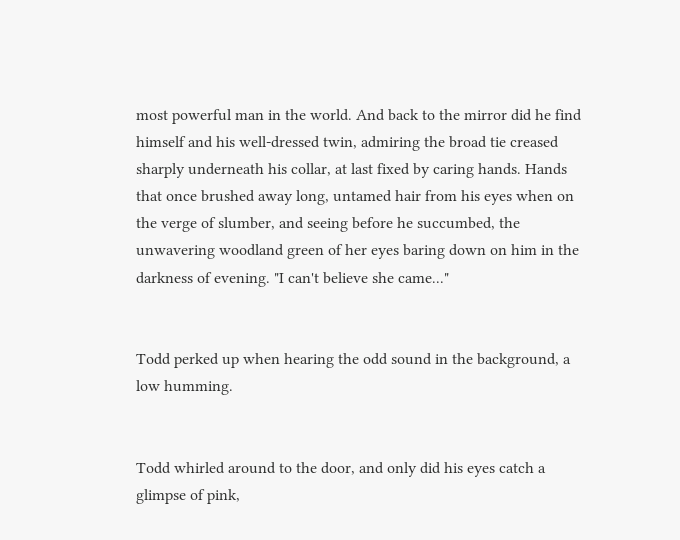most powerful man in the world. And back to the mirror did he find himself and his well-dressed twin, admiring the broad tie creased sharply underneath his collar, at last fixed by caring hands. Hands that once brushed away long, untamed hair from his eyes when on the verge of slumber, and seeing before he succumbed, the unwavering woodland green of her eyes baring down on him in the darkness of evening. "I can't believe she came..."


Todd perked up when hearing the odd sound in the background, a low humming.


Todd whirled around to the door, and only did his eyes catch a glimpse of pink,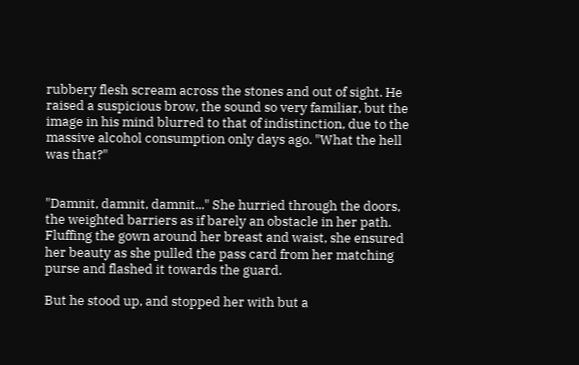rubbery flesh scream across the stones and out of sight. He raised a suspicious brow, the sound so very familiar, but the image in his mind blurred to that of indistinction, due to the massive alcohol consumption only days ago. "What the hell was that?"


"Damnit, damnit, damnit..." She hurried through the doors, the weighted barriers as if barely an obstacle in her path. Fluffing the gown around her breast and waist, she ensured her beauty as she pulled the pass card from her matching purse and flashed it towards the guard.

But he stood up, and stopped her with but a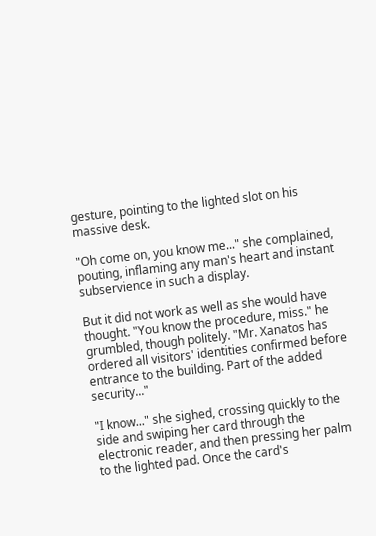gesture, pointing to the lighted slot on his massive desk.

"Oh come on, you know me..." she complained, pouting, inflaming any man's heart and instant subservience in such a display.

But it did not work as well as she would have thought. "You know the procedure, miss." he grumbled, though politely. "Mr. Xanatos has ordered all visitors' identities confirmed before entrance to the building. Part of the added security..."

"I know..." she sighed, crossing quickly to the side and swiping her card through the electronic reader, and then pressing her palm to the lighted pad. Once the card's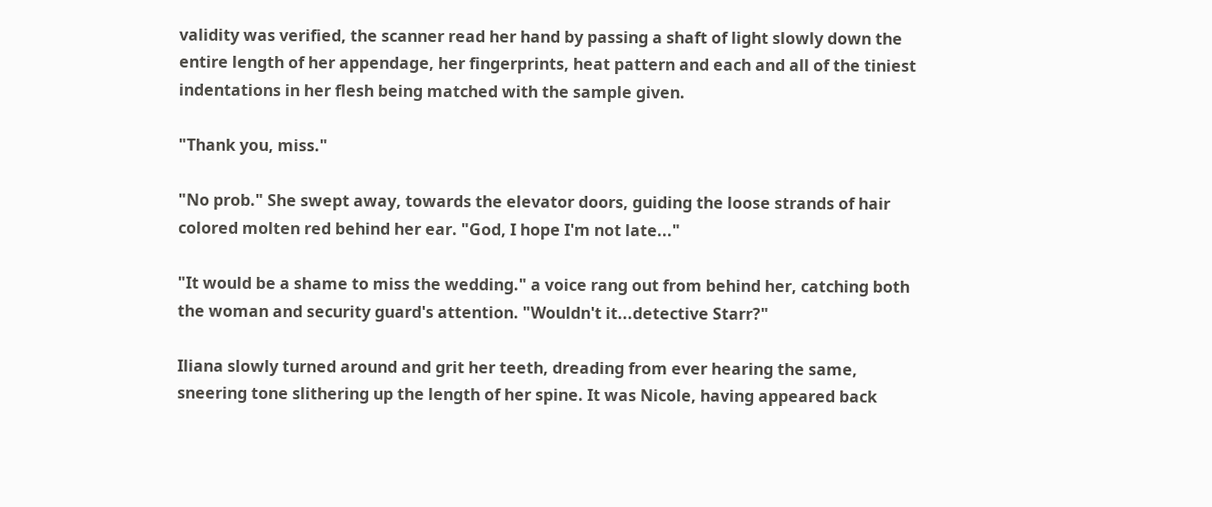validity was verified, the scanner read her hand by passing a shaft of light slowly down the entire length of her appendage, her fingerprints, heat pattern and each and all of the tiniest indentations in her flesh being matched with the sample given.

"Thank you, miss."

"No prob." She swept away, towards the elevator doors, guiding the loose strands of hair colored molten red behind her ear. "God, I hope I'm not late..."

"It would be a shame to miss the wedding." a voice rang out from behind her, catching both the woman and security guard's attention. "Wouldn't it...detective Starr?"

Iliana slowly turned around and grit her teeth, dreading from ever hearing the same, sneering tone slithering up the length of her spine. It was Nicole, having appeared back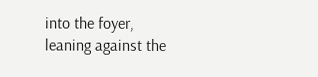into the foyer, leaning against the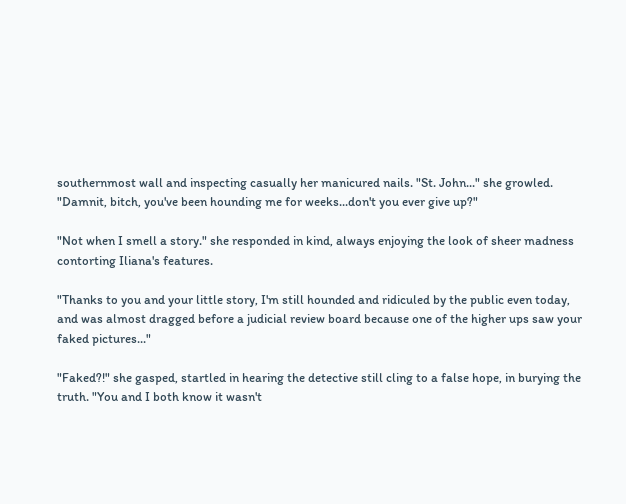southernmost wall and inspecting casually her manicured nails. "St. John..." she growled. "Damnit, bitch, you've been hounding me for weeks...don't you ever give up?"

"Not when I smell a story." she responded in kind, always enjoying the look of sheer madness contorting Iliana's features.

"Thanks to you and your little story, I'm still hounded and ridiculed by the public even today, and was almost dragged before a judicial review board because one of the higher ups saw your faked pictures..."

"Faked?!" she gasped, startled in hearing the detective still cling to a false hope, in burying the truth. "You and I both know it wasn't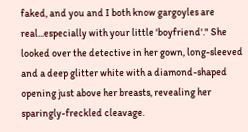faked, and you and I both know gargoyles are real...especially with your little 'boyfriend'." She looked over the detective in her gown, long-sleeved and a deep glitter white with a diamond-shaped opening just above her breasts, revealing her sparingly-freckled cleavage.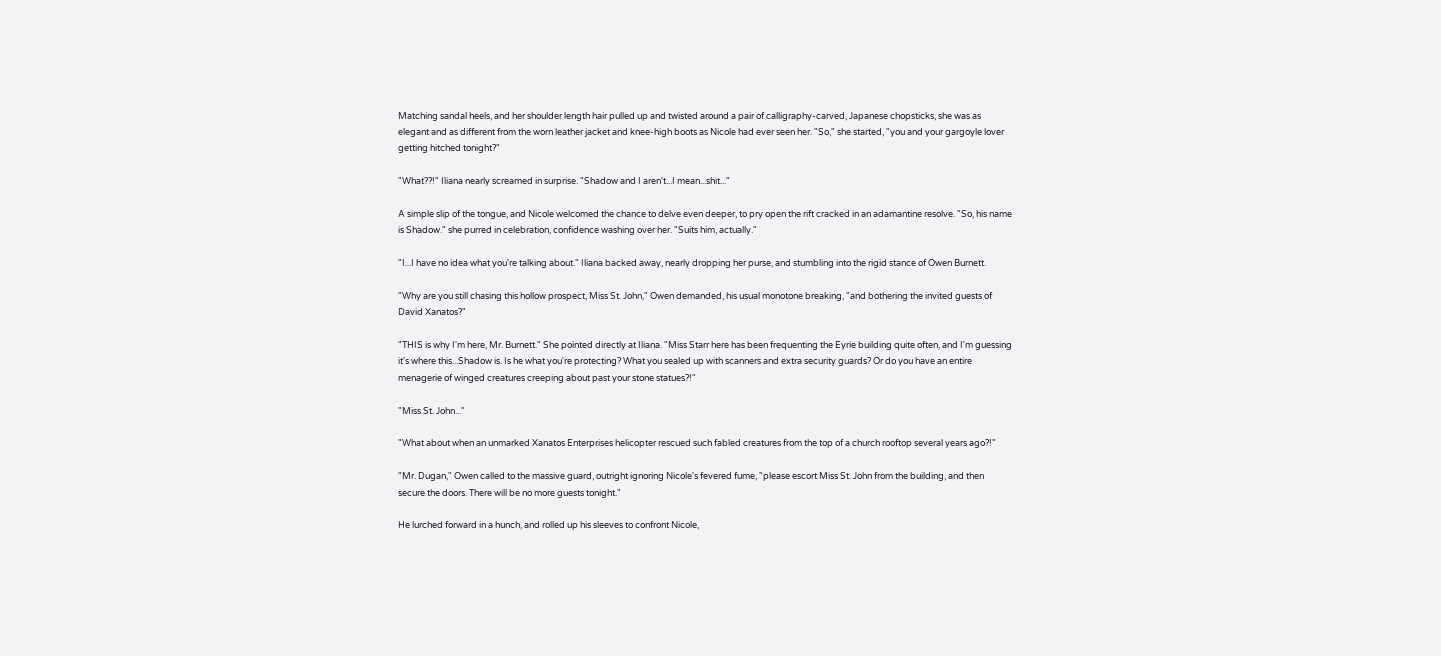Matching sandal heels, and her shoulder length hair pulled up and twisted around a pair of calligraphy-carved, Japanese chopsticks, she was as elegant and as different from the worn leather jacket and knee-high boots as Nicole had ever seen her. "So," she started, "you and your gargoyle lover getting hitched tonight?"

"What??!" Iliana nearly screamed in surprise. "Shadow and I aren't...I mean...shit..."

A simple slip of the tongue, and Nicole welcomed the chance to delve even deeper, to pry open the rift cracked in an adamantine resolve. "So, his name is Shadow." she purred in celebration, confidence washing over her. "Suits him, actually."

"I...I have no idea what you're talking about." Iliana backed away, nearly dropping her purse, and stumbling into the rigid stance of Owen Burnett.

"Why are you still chasing this hollow prospect, Miss St. John," Owen demanded, his usual monotone breaking, "and bothering the invited guests of David Xanatos?"

"THIS is why I'm here, Mr. Burnett." She pointed directly at Iliana. "Miss Starr here has been frequenting the Eyrie building quite often, and I'm guessing it's where this...Shadow is. Is he what you're protecting? What you sealed up with scanners and extra security guards? Or do you have an entire menagerie of winged creatures creeping about past your stone statues?!"

"Miss St. John..."

"What about when an unmarked Xanatos Enterprises helicopter rescued such fabled creatures from the top of a church rooftop several years ago?!"

"Mr. Dugan," Owen called to the massive guard, outright ignoring Nicole's fevered fume, "please escort Miss St. John from the building, and then secure the doors. There will be no more guests tonight."

He lurched forward in a hunch, and rolled up his sleeves to confront Nicole,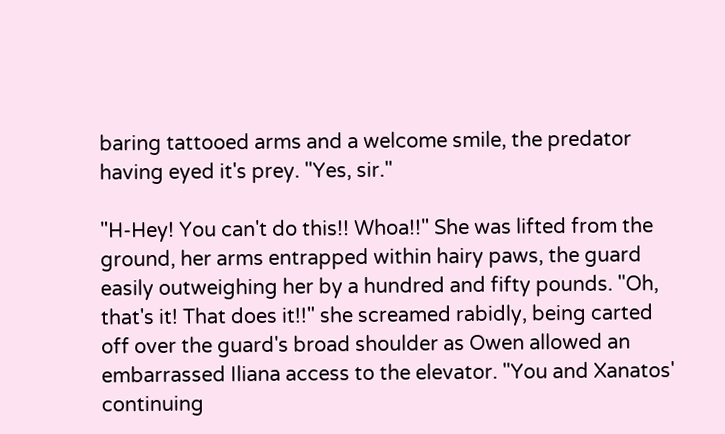baring tattooed arms and a welcome smile, the predator having eyed it's prey. "Yes, sir."

"H-Hey! You can't do this!! Whoa!!" She was lifted from the ground, her arms entrapped within hairy paws, the guard easily outweighing her by a hundred and fifty pounds. "Oh, that's it! That does it!!" she screamed rabidly, being carted off over the guard's broad shoulder as Owen allowed an embarrassed Iliana access to the elevator. "You and Xanatos' continuing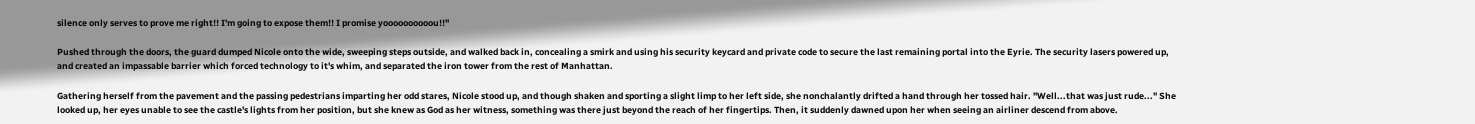silence only serves to prove me right!! I'm going to expose them!! I promise yoooooooooou!!"

Pushed through the doors, the guard dumped Nicole onto the wide, sweeping steps outside, and walked back in, concealing a smirk and using his security keycard and private code to secure the last remaining portal into the Eyrie. The security lasers powered up, and created an impassable barrier which forced technology to it's whim, and separated the iron tower from the rest of Manhattan.

Gathering herself from the pavement and the passing pedestrians imparting her odd stares, Nicole stood up, and though shaken and sporting a slight limp to her left side, she nonchalantly drifted a hand through her tossed hair. "Well...that was just rude..." She looked up, her eyes unable to see the castle's lights from her position, but she knew as God as her witness, something was there just beyond the reach of her fingertips. Then, it suddenly dawned upon her when seeing an airliner descend from above.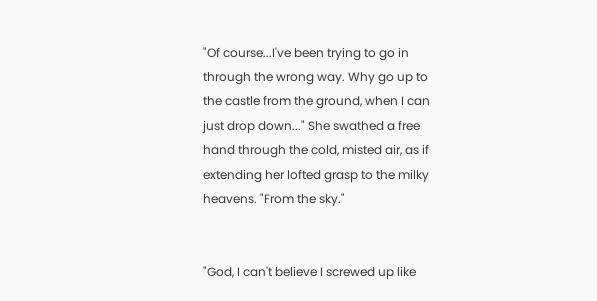"Of course...I've been trying to go in through the wrong way. Why go up to the castle from the ground, when I can just drop down..." She swathed a free hand through the cold, misted air, as if extending her lofted grasp to the milky heavens. "From the sky."


"God, I can't believe I screwed up like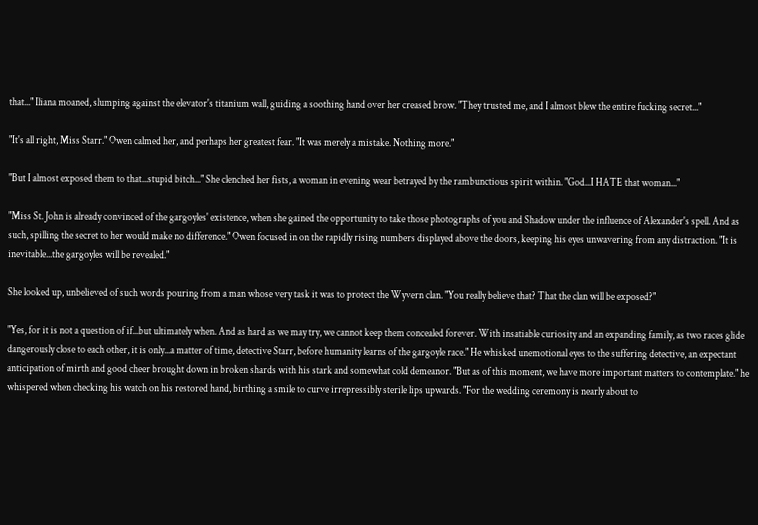that..." Iliana moaned, slumping against the elevator's titanium wall, guiding a soothing hand over her creased brow. "They trusted me, and I almost blew the entire fucking secret..."

"It's all right, Miss Starr." Owen calmed her, and perhaps her greatest fear. "It was merely a mistake. Nothing more."

"But I almost exposed them to that...stupid bitch..." She clenched her fists, a woman in evening wear betrayed by the rambunctious spirit within. "God...I HATE that woman..."

"Miss St. John is already convinced of the gargoyles' existence, when she gained the opportunity to take those photographs of you and Shadow under the influence of Alexander's spell. And as such, spilling the secret to her would make no difference." Owen focused in on the rapidly rising numbers displayed above the doors, keeping his eyes unwavering from any distraction. "It is inevitable...the gargoyles will be revealed."

She looked up, unbelieved of such words pouring from a man whose very task it was to protect the Wyvern clan. "You really believe that? That the clan will be exposed?"

"Yes, for it is not a question of if...but ultimately when. And as hard as we may try, we cannot keep them concealed forever. With insatiable curiosity and an expanding family, as two races glide dangerously close to each other, it is only...a matter of time, detective Starr, before humanity learns of the gargoyle race." He whisked unemotional eyes to the suffering detective, an expectant anticipation of mirth and good cheer brought down in broken shards with his stark and somewhat cold demeanor. "But as of this moment, we have more important matters to contemplate." he whispered when checking his watch on his restored hand, birthing a smile to curve irrepressibly sterile lips upwards. "For the wedding ceremony is nearly about to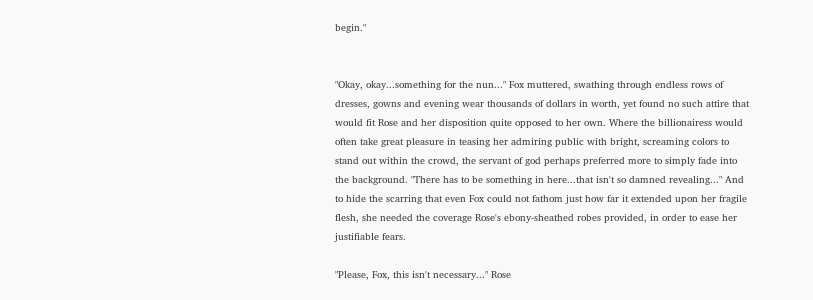begin."


"Okay, okay...something for the nun..." Fox muttered, swathing through endless rows of dresses, gowns and evening wear thousands of dollars in worth, yet found no such attire that would fit Rose and her disposition quite opposed to her own. Where the billionairess would often take great pleasure in teasing her admiring public with bright, screaming colors to stand out within the crowd, the servant of god perhaps preferred more to simply fade into the background. "There has to be something in here...that isn't so damned revealing..." And to hide the scarring that even Fox could not fathom just how far it extended upon her fragile flesh, she needed the coverage Rose's ebony-sheathed robes provided, in order to ease her justifiable fears.

"Please, Fox, this isn't necessary..." Rose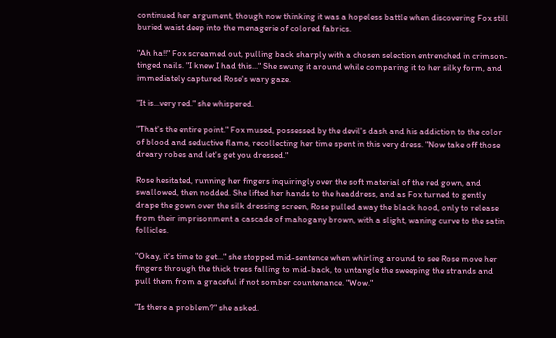continued her argument, though now thinking it was a hopeless battle when discovering Fox still buried waist deep into the menagerie of colored fabrics.

"Ah ha!!" Fox screamed out, pulling back sharply with a chosen selection entrenched in crimson-tinged nails. "I knew I had this..." She swung it around while comparing it to her silky form, and immediately captured Rose's wary gaze.

"It is...very red." she whispered.

"That's the entire point." Fox mused, possessed by the devil's dash and his addiction to the color of blood and seductive flame, recollecting her time spent in this very dress. "Now take off those dreary robes and let's get you dressed."

Rose hesitated, running her fingers inquiringly over the soft material of the red gown, and swallowed, then nodded. She lifted her hands to the headdress, and as Fox turned to gently drape the gown over the silk dressing screen, Rose pulled away the black hood, only to release from their imprisonment a cascade of mahogany brown, with a slight, waning curve to the satin follicles.

"Okay, it's time to get..." she stopped mid-sentence when whirling around to see Rose move her fingers through the thick tress falling to mid-back, to untangle the sweeping the strands and pull them from a graceful if not somber countenance. "Wow."

"Is there a problem?" she asked.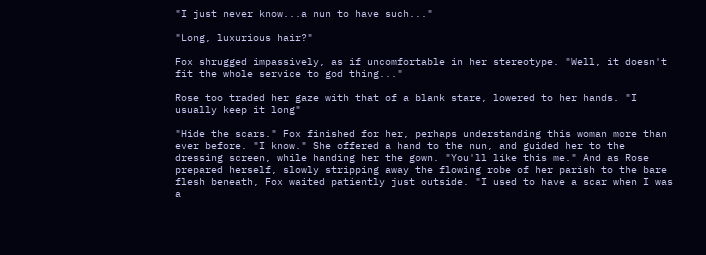"I just never know...a nun to have such..."

"Long, luxurious hair?"

Fox shrugged impassively, as if uncomfortable in her stereotype. "Well, it doesn't fit the whole service to god thing..."

Rose too traded her gaze with that of a blank stare, lowered to her hands. "I usually keep it long"

"Hide the scars." Fox finished for her, perhaps understanding this woman more than ever before. "I know." She offered a hand to the nun, and guided her to the dressing screen, while handing her the gown. "You'll like this me." And as Rose prepared herself, slowly stripping away the flowing robe of her parish to the bare flesh beneath, Fox waited patiently just outside. "I used to have a scar when I was a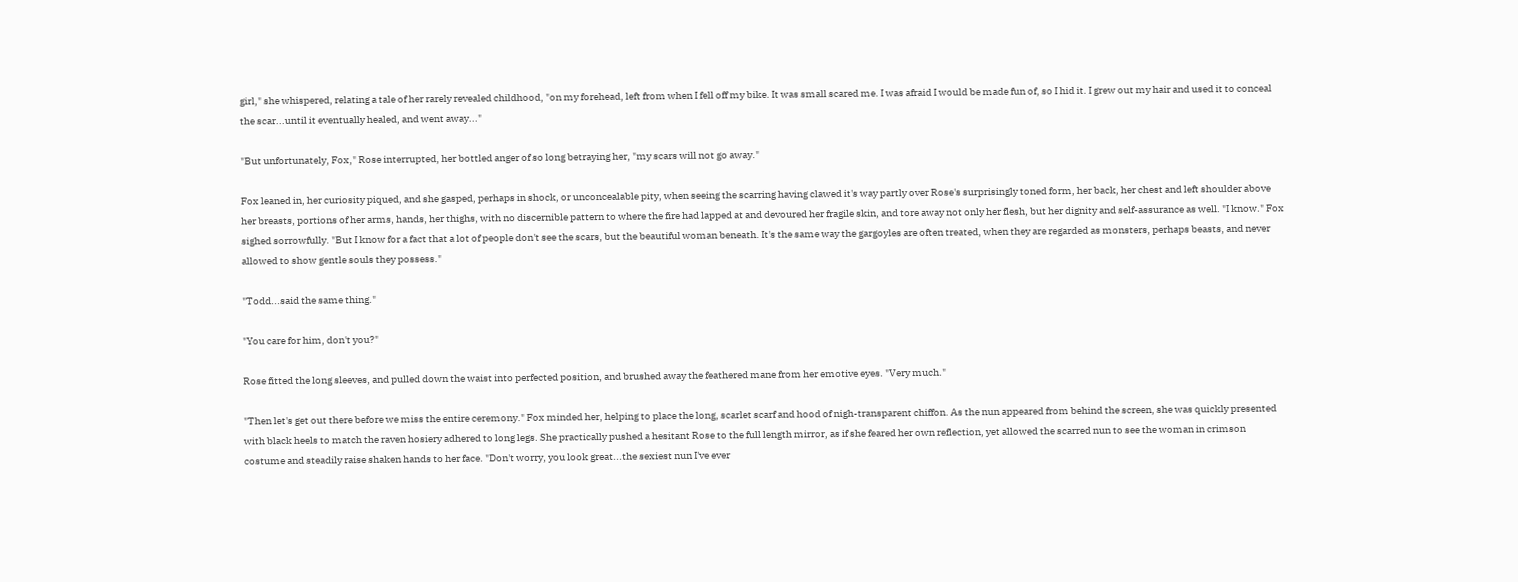girl," she whispered, relating a tale of her rarely revealed childhood, "on my forehead, left from when I fell off my bike. It was small scared me. I was afraid I would be made fun of, so I hid it. I grew out my hair and used it to conceal the scar...until it eventually healed, and went away..."

"But unfortunately, Fox," Rose interrupted, her bottled anger of so long betraying her, "my scars will not go away."

Fox leaned in, her curiosity piqued, and she gasped, perhaps in shock, or unconcealable pity, when seeing the scarring having clawed it's way partly over Rose's surprisingly toned form, her back, her chest and left shoulder above her breasts, portions of her arms, hands, her thighs, with no discernible pattern to where the fire had lapped at and devoured her fragile skin, and tore away not only her flesh, but her dignity and self-assurance as well. "I know." Fox sighed sorrowfully. "But I know for a fact that a lot of people don't see the scars, but the beautiful woman beneath. It's the same way the gargoyles are often treated, when they are regarded as monsters, perhaps beasts, and never allowed to show gentle souls they possess."

"Todd...said the same thing."

"You care for him, don't you?"

Rose fitted the long sleeves, and pulled down the waist into perfected position, and brushed away the feathered mane from her emotive eyes. "Very much."

"Then let's get out there before we miss the entire ceremony." Fox minded her, helping to place the long, scarlet scarf and hood of nigh-transparent chiffon. As the nun appeared from behind the screen, she was quickly presented with black heels to match the raven hosiery adhered to long legs. She practically pushed a hesitant Rose to the full length mirror, as if she feared her own reflection, yet allowed the scarred nun to see the woman in crimson costume and steadily raise shaken hands to her face. "Don't worry, you look great...the sexiest nun I've ever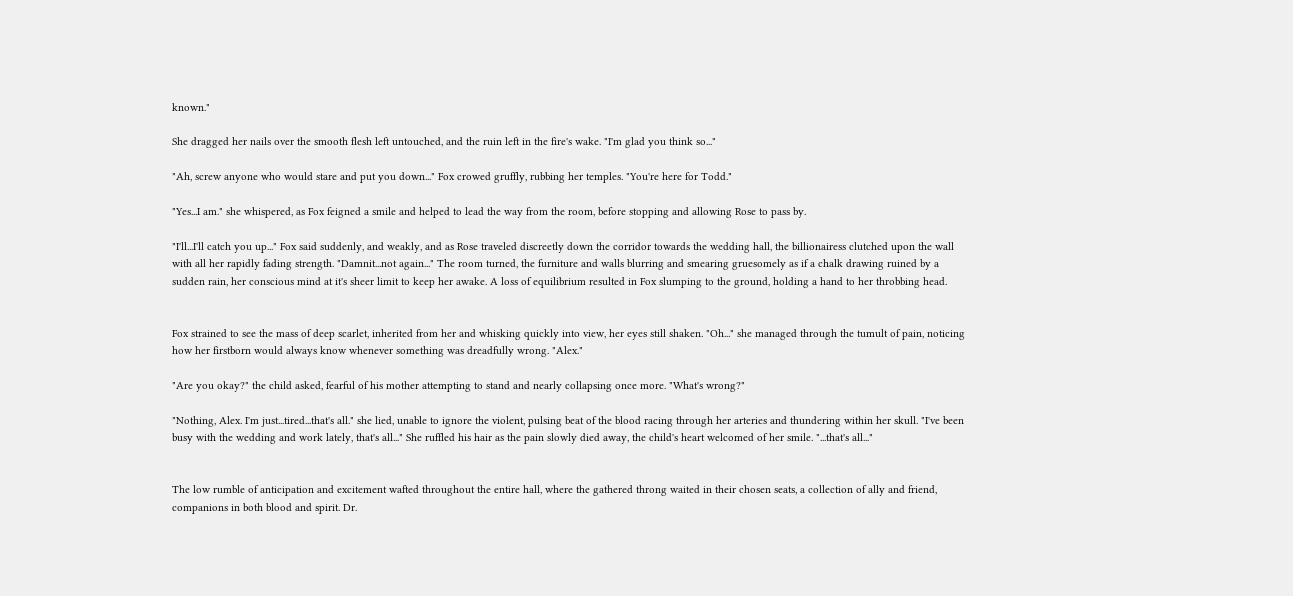known."

She dragged her nails over the smooth flesh left untouched, and the ruin left in the fire's wake. "I'm glad you think so..."

"Ah, screw anyone who would stare and put you down..." Fox crowed gruffly, rubbing her temples. "You're here for Todd."

"Yes...I am." she whispered, as Fox feigned a smile and helped to lead the way from the room, before stopping and allowing Rose to pass by.

"I'll...I'll catch you up..." Fox said suddenly, and weakly, and as Rose traveled discreetly down the corridor towards the wedding hall, the billionairess clutched upon the wall with all her rapidly fading strength. "Damnit...not again..." The room turned, the furniture and walls blurring and smearing gruesomely as if a chalk drawing ruined by a sudden rain, her conscious mind at it's sheer limit to keep her awake. A loss of equilibrium resulted in Fox slumping to the ground, holding a hand to her throbbing head.


Fox strained to see the mass of deep scarlet, inherited from her and whisking quickly into view, her eyes still shaken. "Oh..." she managed through the tumult of pain, noticing how her firstborn would always know whenever something was dreadfully wrong. "Alex."

"Are you okay?" the child asked, fearful of his mother attempting to stand and nearly collapsing once more. "What's wrong?"

"Nothing, Alex. I'm just...tired...that's all." she lied, unable to ignore the violent, pulsing beat of the blood racing through her arteries and thundering within her skull. "I've been busy with the wedding and work lately, that's all..." She ruffled his hair as the pain slowly died away, the child's heart welcomed of her smile. "...that's all..."


The low rumble of anticipation and excitement wafted throughout the entire hall, where the gathered throng waited in their chosen seats, a collection of ally and friend, companions in both blood and spirit. Dr.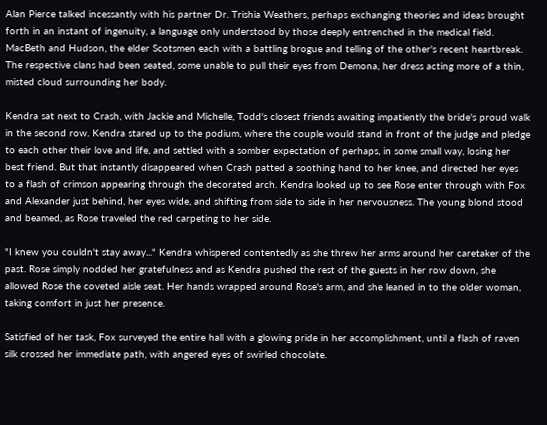Alan Pierce talked incessantly with his partner Dr. Trishia Weathers, perhaps exchanging theories and ideas brought forth in an instant of ingenuity, a language only understood by those deeply entrenched in the medical field. MacBeth and Hudson, the elder Scotsmen each with a battling brogue and telling of the other's recent heartbreak. The respective clans had been seated, some unable to pull their eyes from Demona, her dress acting more of a thin, misted cloud surrounding her body.

Kendra sat next to Crash, with Jackie and Michelle, Todd's closest friends awaiting impatiently the bride's proud walk in the second row. Kendra stared up to the podium, where the couple would stand in front of the judge and pledge to each other their love and life, and settled with a somber expectation of perhaps, in some small way, losing her best friend. But that instantly disappeared when Crash patted a soothing hand to her knee, and directed her eyes to a flash of crimson appearing through the decorated arch. Kendra looked up to see Rose enter through with Fox and Alexander just behind, her eyes wide, and shifting from side to side in her nervousness. The young blond stood and beamed, as Rose traveled the red carpeting to her side.

"I knew you couldn't stay away..." Kendra whispered contentedly as she threw her arms around her caretaker of the past. Rose simply nodded her gratefulness and as Kendra pushed the rest of the guests in her row down, she allowed Rose the coveted aisle seat. Her hands wrapped around Rose's arm, and she leaned in to the older woman, taking comfort in just her presence.

Satisfied of her task, Fox surveyed the entire hall with a glowing pride in her accomplishment, until a flash of raven silk crossed her immediate path, with angered eyes of swirled chocolate.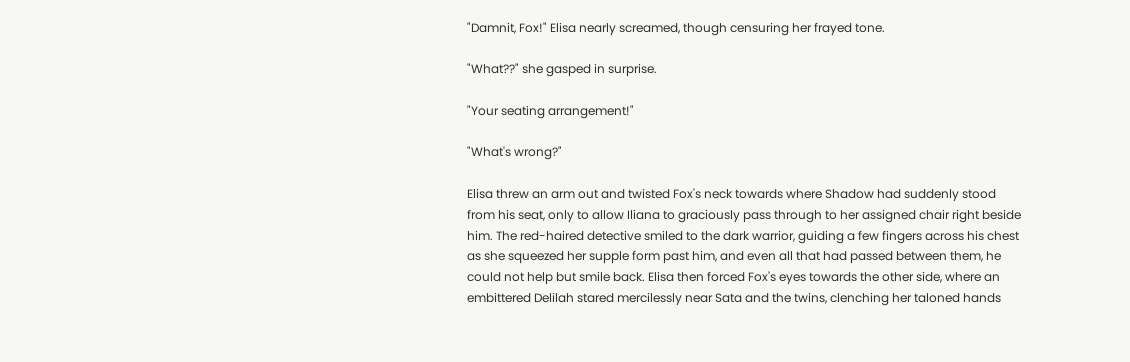"Damnit, Fox!" Elisa nearly screamed, though censuring her frayed tone.

"What??" she gasped in surprise.

"Your seating arrangement!"

"What's wrong?"

Elisa threw an arm out and twisted Fox's neck towards where Shadow had suddenly stood from his seat, only to allow Iliana to graciously pass through to her assigned chair right beside him. The red-haired detective smiled to the dark warrior, guiding a few fingers across his chest as she squeezed her supple form past him, and even all that had passed between them, he could not help but smile back. Elisa then forced Fox's eyes towards the other side, where an embittered Delilah stared mercilessly near Sata and the twins, clenching her taloned hands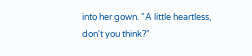into her gown. "A little heartless, don't you think?"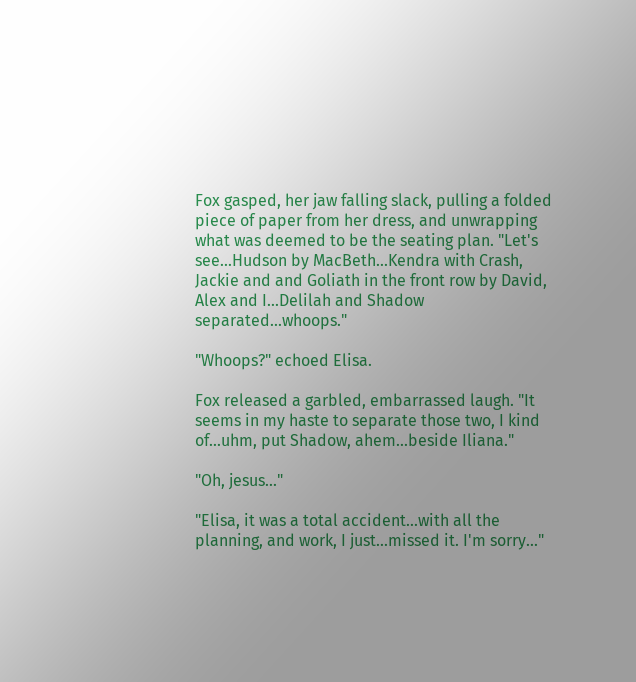Fox gasped, her jaw falling slack, pulling a folded piece of paper from her dress, and unwrapping what was deemed to be the seating plan. "Let's see...Hudson by MacBeth...Kendra with Crash, Jackie and and Goliath in the front row by David, Alex and I...Delilah and Shadow separated...whoops."

"Whoops?" echoed Elisa.

Fox released a garbled, embarrassed laugh. "It seems in my haste to separate those two, I kind of...uhm, put Shadow, ahem...beside Iliana."

"Oh, jesus..."

"Elisa, it was a total accident...with all the planning, and work, I just...missed it. I'm sorry..."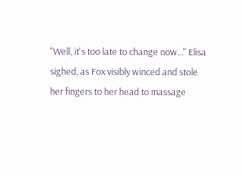"Well, it's too late to change now..." Elisa sighed, as Fox visibly winced and stole her fingers to her head to massage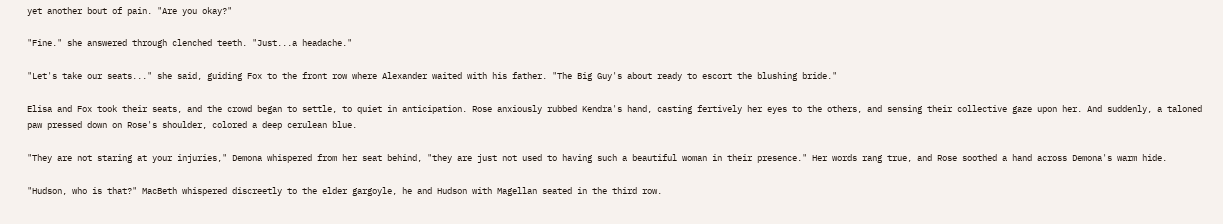yet another bout of pain. "Are you okay?"

"Fine." she answered through clenched teeth. "Just...a headache."

"Let's take our seats..." she said, guiding Fox to the front row where Alexander waited with his father. "The Big Guy's about ready to escort the blushing bride."

Elisa and Fox took their seats, and the crowd began to settle, to quiet in anticipation. Rose anxiously rubbed Kendra's hand, casting fertively her eyes to the others, and sensing their collective gaze upon her. And suddenly, a taloned paw pressed down on Rose's shoulder, colored a deep cerulean blue.

"They are not staring at your injuries," Demona whispered from her seat behind, "they are just not used to having such a beautiful woman in their presence." Her words rang true, and Rose soothed a hand across Demona's warm hide.

"Hudson, who is that?" MacBeth whispered discreetly to the elder gargoyle, he and Hudson with Magellan seated in the third row.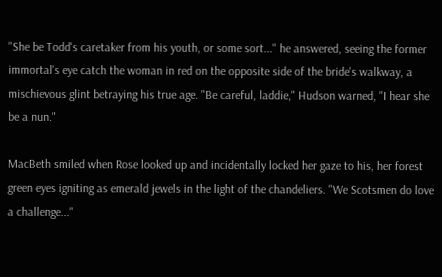"She be Todd's caretaker from his youth, or some sort..." he answered, seeing the former immortal's eye catch the woman in red on the opposite side of the bride's walkway, a mischievous glint betraying his true age. "Be careful, laddie," Hudson warned, "I hear she be a nun."

MacBeth smiled when Rose looked up and incidentally locked her gaze to his, her forest green eyes igniting as emerald jewels in the light of the chandeliers. "We Scotsmen do love a challenge..."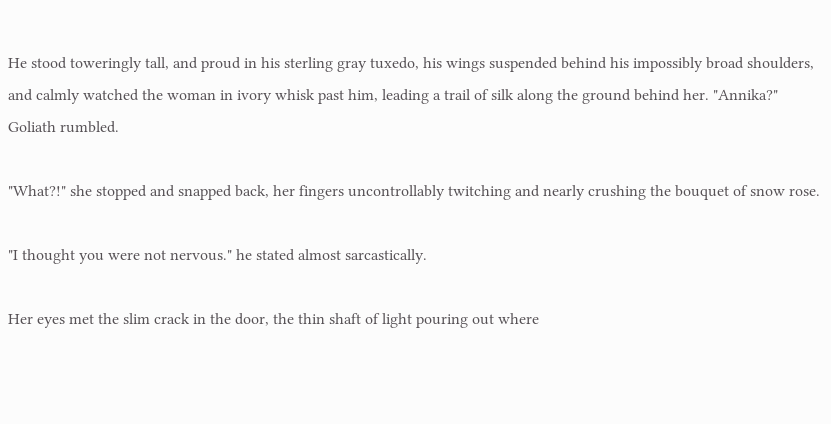He stood toweringly tall, and proud in his sterling gray tuxedo, his wings suspended behind his impossibly broad shoulders, and calmly watched the woman in ivory whisk past him, leading a trail of silk along the ground behind her. "Annika?" Goliath rumbled.

"What?!" she stopped and snapped back, her fingers uncontrollably twitching and nearly crushing the bouquet of snow rose.

"I thought you were not nervous." he stated almost sarcastically.

Her eyes met the slim crack in the door, the thin shaft of light pouring out where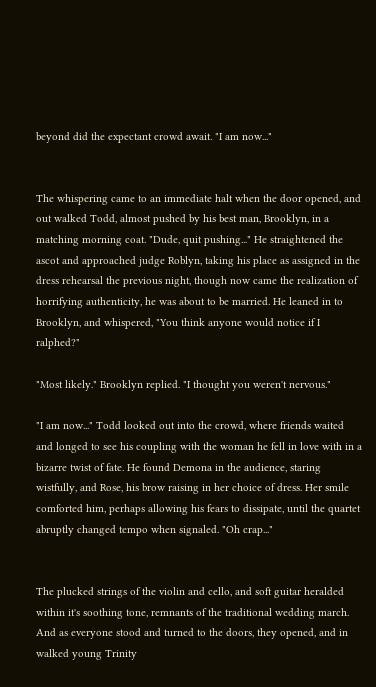beyond did the expectant crowd await. "I am now..."


The whispering came to an immediate halt when the door opened, and out walked Todd, almost pushed by his best man, Brooklyn, in a matching morning coat. "Dude, quit pushing..." He straightened the ascot and approached judge Roblyn, taking his place as assigned in the dress rehearsal the previous night, though now came the realization of horrifying authenticity, he was about to be married. He leaned in to Brooklyn, and whispered, "You think anyone would notice if I ralphed?"

"Most likely." Brooklyn replied. "I thought you weren't nervous."

"I am now..." Todd looked out into the crowd, where friends waited and longed to see his coupling with the woman he fell in love with in a bizarre twist of fate. He found Demona in the audience, staring wistfully, and Rose, his brow raising in her choice of dress. Her smile comforted him, perhaps allowing his fears to dissipate, until the quartet abruptly changed tempo when signaled. "Oh crap..."


The plucked strings of the violin and cello, and soft guitar heralded within it's soothing tone, remnants of the traditional wedding march. And as everyone stood and turned to the doors, they opened, and in walked young Trinity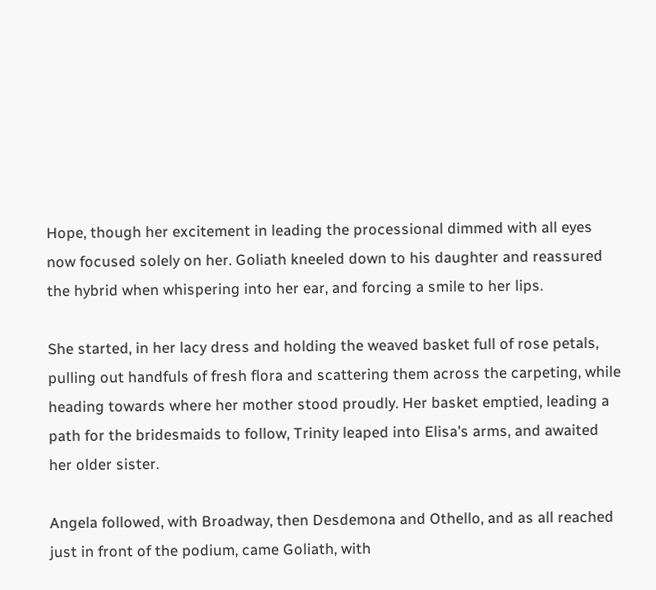Hope, though her excitement in leading the processional dimmed with all eyes now focused solely on her. Goliath kneeled down to his daughter and reassured the hybrid when whispering into her ear, and forcing a smile to her lips.

She started, in her lacy dress and holding the weaved basket full of rose petals, pulling out handfuls of fresh flora and scattering them across the carpeting, while heading towards where her mother stood proudly. Her basket emptied, leading a path for the bridesmaids to follow, Trinity leaped into Elisa's arms, and awaited her older sister.

Angela followed, with Broadway, then Desdemona and Othello, and as all reached just in front of the podium, came Goliath, with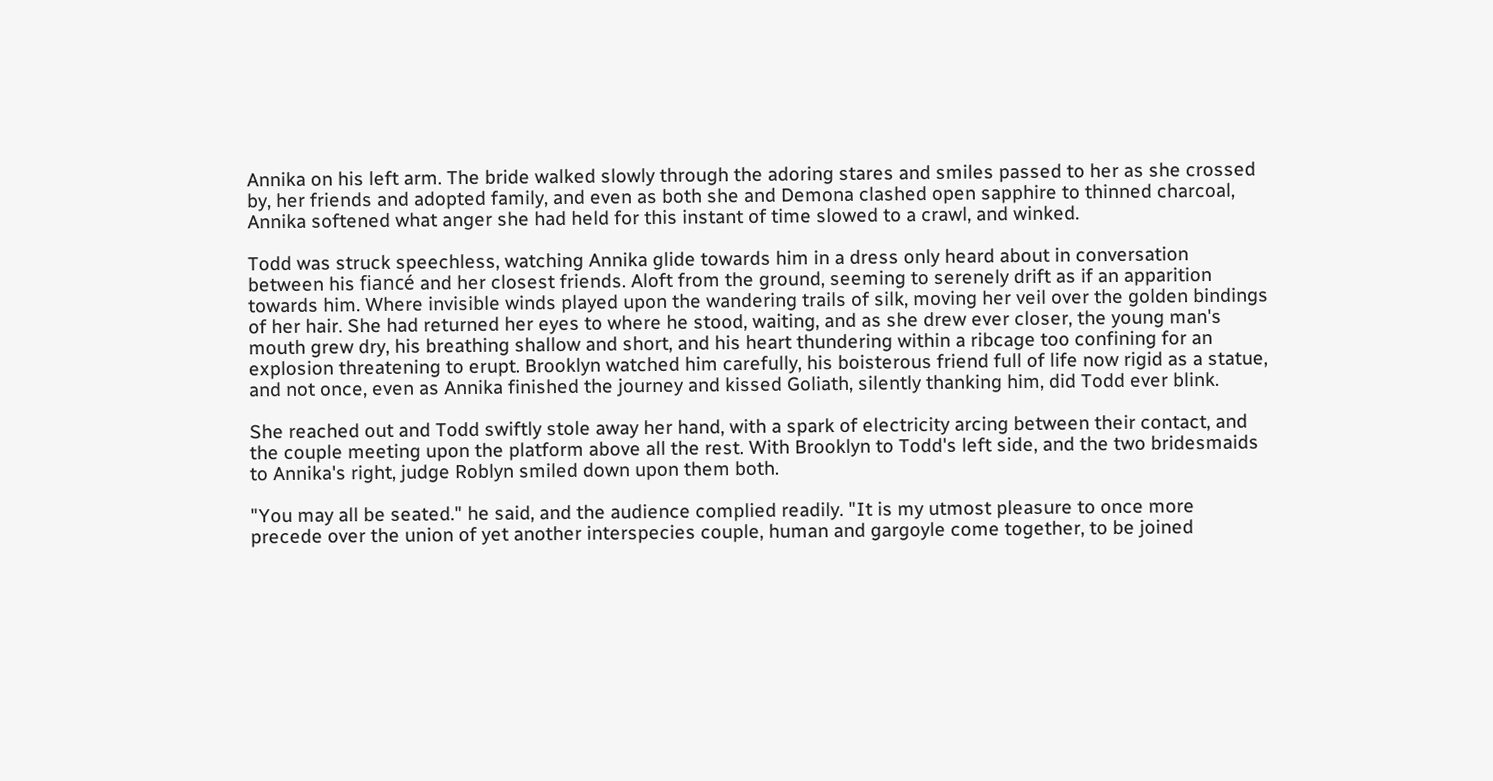Annika on his left arm. The bride walked slowly through the adoring stares and smiles passed to her as she crossed by, her friends and adopted family, and even as both she and Demona clashed open sapphire to thinned charcoal, Annika softened what anger she had held for this instant of time slowed to a crawl, and winked.

Todd was struck speechless, watching Annika glide towards him in a dress only heard about in conversation between his fiancé and her closest friends. Aloft from the ground, seeming to serenely drift as if an apparition towards him. Where invisible winds played upon the wandering trails of silk, moving her veil over the golden bindings of her hair. She had returned her eyes to where he stood, waiting, and as she drew ever closer, the young man's mouth grew dry, his breathing shallow and short, and his heart thundering within a ribcage too confining for an explosion threatening to erupt. Brooklyn watched him carefully, his boisterous friend full of life now rigid as a statue, and not once, even as Annika finished the journey and kissed Goliath, silently thanking him, did Todd ever blink.

She reached out and Todd swiftly stole away her hand, with a spark of electricity arcing between their contact, and the couple meeting upon the platform above all the rest. With Brooklyn to Todd's left side, and the two bridesmaids to Annika's right, judge Roblyn smiled down upon them both.

"You may all be seated." he said, and the audience complied readily. "It is my utmost pleasure to once more precede over the union of yet another interspecies couple, human and gargoyle come together, to be joined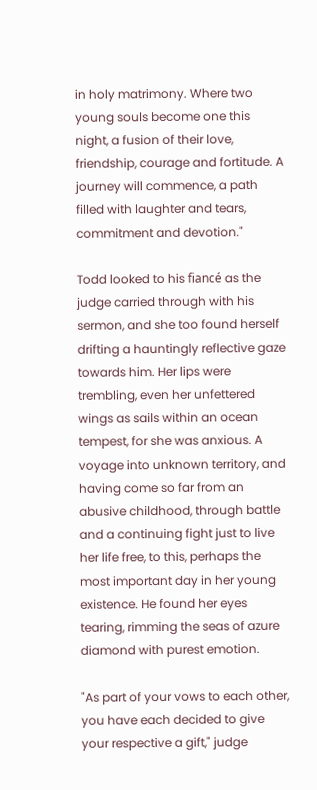in holy matrimony. Where two young souls become one this night, a fusion of their love, friendship, courage and fortitude. A journey will commence, a path filled with laughter and tears, commitment and devotion."

Todd looked to his fiancé as the judge carried through with his sermon, and she too found herself drifting a hauntingly reflective gaze towards him. Her lips were trembling, even her unfettered wings as sails within an ocean tempest, for she was anxious. A voyage into unknown territory, and having come so far from an abusive childhood, through battle and a continuing fight just to live her life free, to this, perhaps the most important day in her young existence. He found her eyes tearing, rimming the seas of azure diamond with purest emotion.

"As part of your vows to each other, you have each decided to give your respective a gift," judge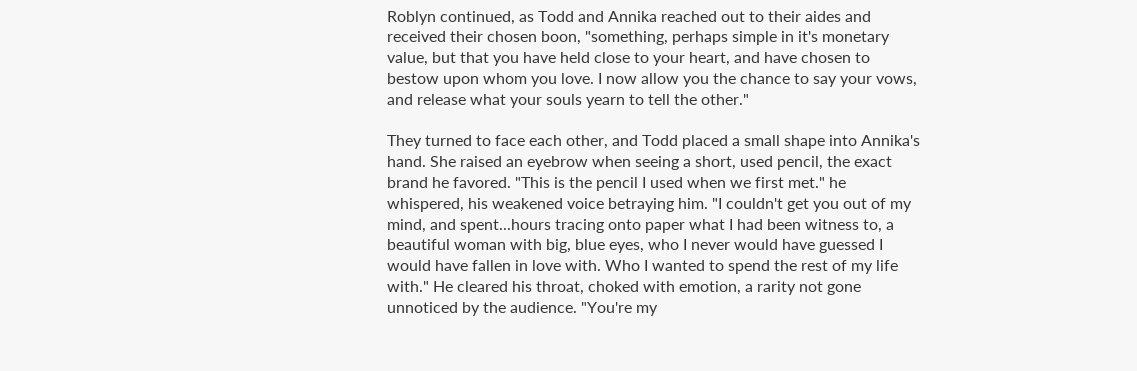Roblyn continued, as Todd and Annika reached out to their aides and received their chosen boon, "something, perhaps simple in it's monetary value, but that you have held close to your heart, and have chosen to bestow upon whom you love. I now allow you the chance to say your vows, and release what your souls yearn to tell the other."

They turned to face each other, and Todd placed a small shape into Annika's hand. She raised an eyebrow when seeing a short, used pencil, the exact brand he favored. "This is the pencil I used when we first met." he whispered, his weakened voice betraying him. "I couldn't get you out of my mind, and spent...hours tracing onto paper what I had been witness to, a beautiful woman with big, blue eyes, who I never would have guessed I would have fallen in love with. Who I wanted to spend the rest of my life with." He cleared his throat, choked with emotion, a rarity not gone unnoticed by the audience. "You're my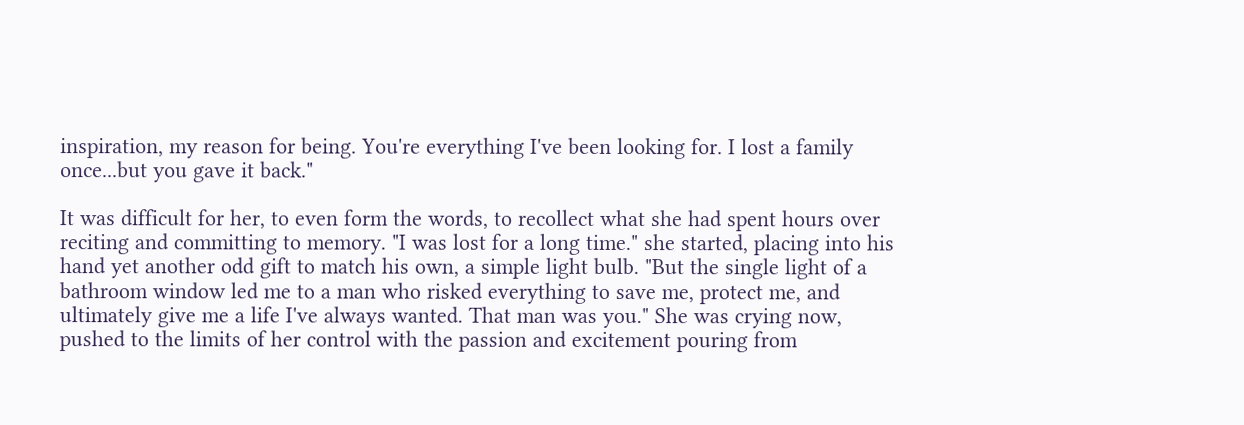inspiration, my reason for being. You're everything I've been looking for. I lost a family once...but you gave it back."

It was difficult for her, to even form the words, to recollect what she had spent hours over reciting and committing to memory. "I was lost for a long time." she started, placing into his hand yet another odd gift to match his own, a simple light bulb. "But the single light of a bathroom window led me to a man who risked everything to save me, protect me, and ultimately give me a life I've always wanted. That man was you." She was crying now, pushed to the limits of her control with the passion and excitement pouring from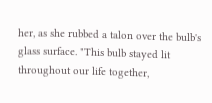her, as she rubbed a talon over the bulb's glass surface. "This bulb stayed lit throughout our life together,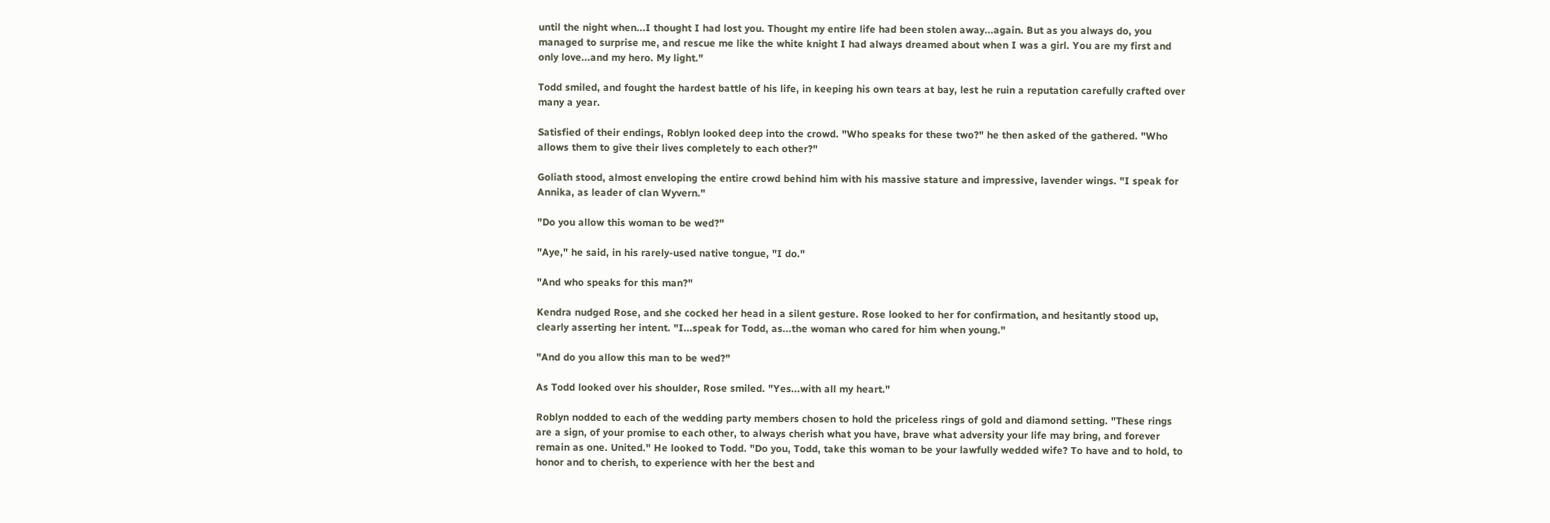until the night when...I thought I had lost you. Thought my entire life had been stolen away...again. But as you always do, you managed to surprise me, and rescue me like the white knight I had always dreamed about when I was a girl. You are my first and only love...and my hero. My light."

Todd smiled, and fought the hardest battle of his life, in keeping his own tears at bay, lest he ruin a reputation carefully crafted over many a year.

Satisfied of their endings, Roblyn looked deep into the crowd. "Who speaks for these two?" he then asked of the gathered. "Who allows them to give their lives completely to each other?"

Goliath stood, almost enveloping the entire crowd behind him with his massive stature and impressive, lavender wings. "I speak for Annika, as leader of clan Wyvern."

"Do you allow this woman to be wed?"

"Aye," he said, in his rarely-used native tongue, "I do."

"And who speaks for this man?"

Kendra nudged Rose, and she cocked her head in a silent gesture. Rose looked to her for confirmation, and hesitantly stood up, clearly asserting her intent. "I...speak for Todd, as...the woman who cared for him when young."

"And do you allow this man to be wed?"

As Todd looked over his shoulder, Rose smiled. "Yes...with all my heart."

Roblyn nodded to each of the wedding party members chosen to hold the priceless rings of gold and diamond setting. "These rings are a sign, of your promise to each other, to always cherish what you have, brave what adversity your life may bring, and forever remain as one. United." He looked to Todd. "Do you, Todd, take this woman to be your lawfully wedded wife? To have and to hold, to honor and to cherish, to experience with her the best and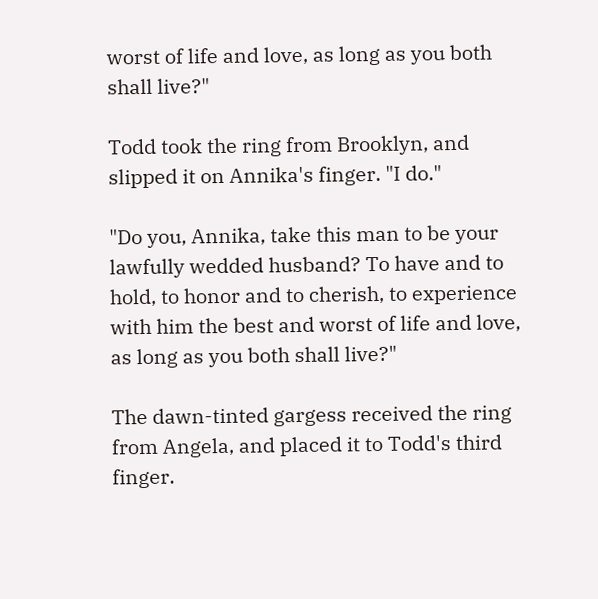worst of life and love, as long as you both shall live?"

Todd took the ring from Brooklyn, and slipped it on Annika's finger. "I do."

"Do you, Annika, take this man to be your lawfully wedded husband? To have and to hold, to honor and to cherish, to experience with him the best and worst of life and love, as long as you both shall live?"

The dawn-tinted gargess received the ring from Angela, and placed it to Todd's third finger.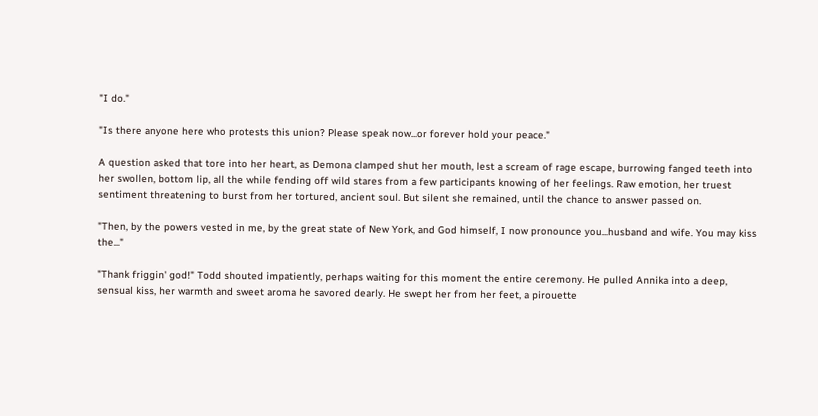"I do."

"Is there anyone here who protests this union? Please speak now...or forever hold your peace."

A question asked that tore into her heart, as Demona clamped shut her mouth, lest a scream of rage escape, burrowing fanged teeth into her swollen, bottom lip, all the while fending off wild stares from a few participants knowing of her feelings. Raw emotion, her truest sentiment threatening to burst from her tortured, ancient soul. But silent she remained, until the chance to answer passed on.

"Then, by the powers vested in me, by the great state of New York, and God himself, I now pronounce you...husband and wife. You may kiss the..."

"Thank friggin' god!" Todd shouted impatiently, perhaps waiting for this moment the entire ceremony. He pulled Annika into a deep, sensual kiss, her warmth and sweet aroma he savored dearly. He swept her from her feet, a pirouette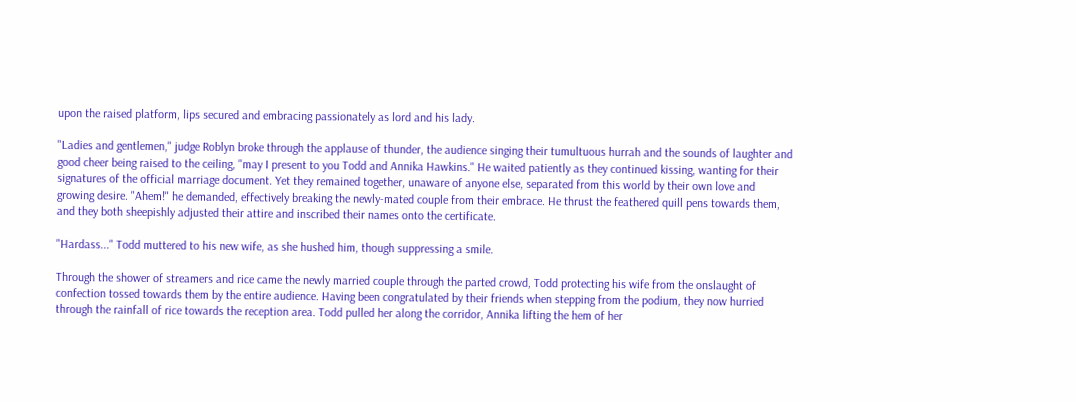upon the raised platform, lips secured and embracing passionately as lord and his lady.

"Ladies and gentlemen," judge Roblyn broke through the applause of thunder, the audience singing their tumultuous hurrah and the sounds of laughter and good cheer being raised to the ceiling, "may I present to you Todd and Annika Hawkins." He waited patiently as they continued kissing, wanting for their signatures of the official marriage document. Yet they remained together, unaware of anyone else, separated from this world by their own love and growing desire. "Ahem!" he demanded, effectively breaking the newly-mated couple from their embrace. He thrust the feathered quill pens towards them, and they both sheepishly adjusted their attire and inscribed their names onto the certificate.

"Hardass..." Todd muttered to his new wife, as she hushed him, though suppressing a smile.

Through the shower of streamers and rice came the newly married couple through the parted crowd, Todd protecting his wife from the onslaught of confection tossed towards them by the entire audience. Having been congratulated by their friends when stepping from the podium, they now hurried through the rainfall of rice towards the reception area. Todd pulled her along the corridor, Annika lifting the hem of her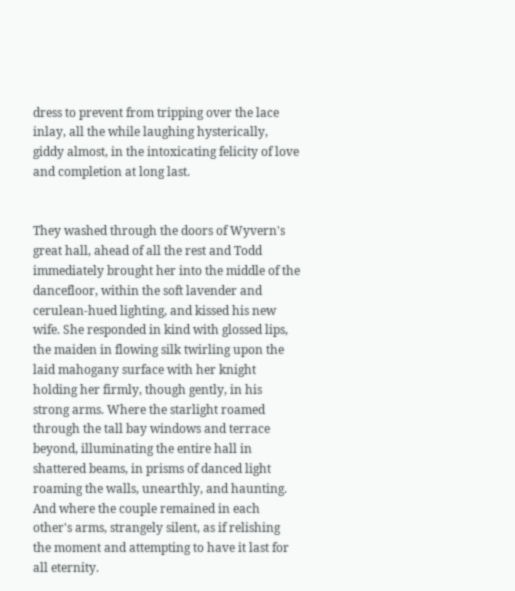dress to prevent from tripping over the lace inlay, all the while laughing hysterically, giddy almost, in the intoxicating felicity of love and completion at long last.


They washed through the doors of Wyvern's great hall, ahead of all the rest and Todd immediately brought her into the middle of the dancefloor, within the soft lavender and cerulean-hued lighting, and kissed his new wife. She responded in kind with glossed lips, the maiden in flowing silk twirling upon the laid mahogany surface with her knight holding her firmly, though gently, in his strong arms. Where the starlight roamed through the tall bay windows and terrace beyond, illuminating the entire hall in shattered beams, in prisms of danced light roaming the walls, unearthly, and haunting. And where the couple remained in each other's arms, strangely silent, as if relishing the moment and attempting to have it last for all eternity.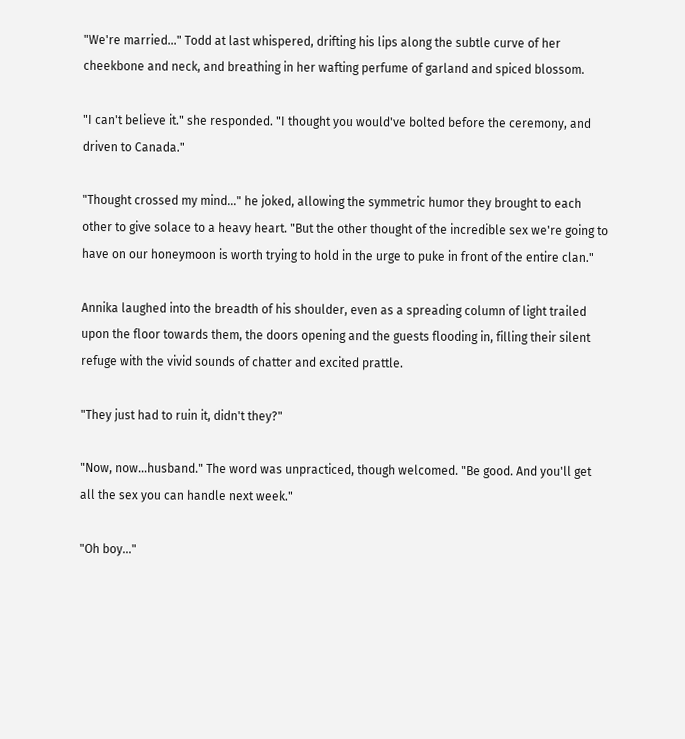"We're married..." Todd at last whispered, drifting his lips along the subtle curve of her cheekbone and neck, and breathing in her wafting perfume of garland and spiced blossom.

"I can't believe it." she responded. "I thought you would've bolted before the ceremony, and driven to Canada."

"Thought crossed my mind..." he joked, allowing the symmetric humor they brought to each other to give solace to a heavy heart. "But the other thought of the incredible sex we're going to have on our honeymoon is worth trying to hold in the urge to puke in front of the entire clan."

Annika laughed into the breadth of his shoulder, even as a spreading column of light trailed upon the floor towards them, the doors opening and the guests flooding in, filling their silent refuge with the vivid sounds of chatter and excited prattle.

"They just had to ruin it, didn't they?"

"Now, now...husband." The word was unpracticed, though welcomed. "Be good. And you'll get all the sex you can handle next week."

"Oh boy..."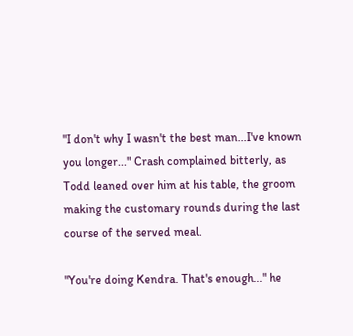"I don't why I wasn't the best man...I've known you longer..." Crash complained bitterly, as Todd leaned over him at his table, the groom making the customary rounds during the last course of the served meal.

"You're doing Kendra. That's enough..." he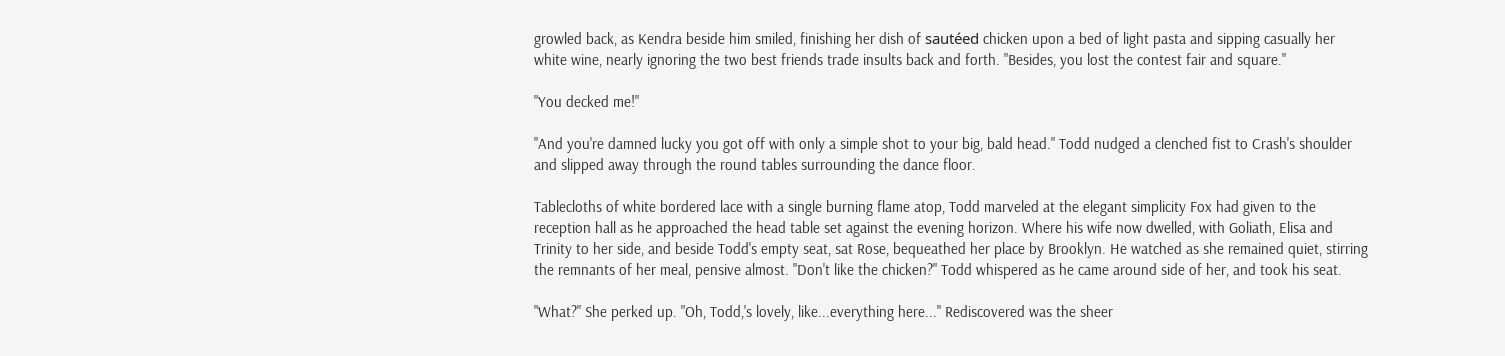growled back, as Kendra beside him smiled, finishing her dish of sautéed chicken upon a bed of light pasta and sipping casually her white wine, nearly ignoring the two best friends trade insults back and forth. "Besides, you lost the contest fair and square."

"You decked me!"

"And you're damned lucky you got off with only a simple shot to your big, bald head." Todd nudged a clenched fist to Crash's shoulder and slipped away through the round tables surrounding the dance floor.

Tablecloths of white bordered lace with a single burning flame atop, Todd marveled at the elegant simplicity Fox had given to the reception hall as he approached the head table set against the evening horizon. Where his wife now dwelled, with Goliath, Elisa and Trinity to her side, and beside Todd's empty seat, sat Rose, bequeathed her place by Brooklyn. He watched as she remained quiet, stirring the remnants of her meal, pensive almost. "Don't like the chicken?" Todd whispered as he came around side of her, and took his seat.

"What?" She perked up. "Oh, Todd,'s lovely, like...everything here..." Rediscovered was the sheer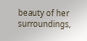beauty of her surroundings,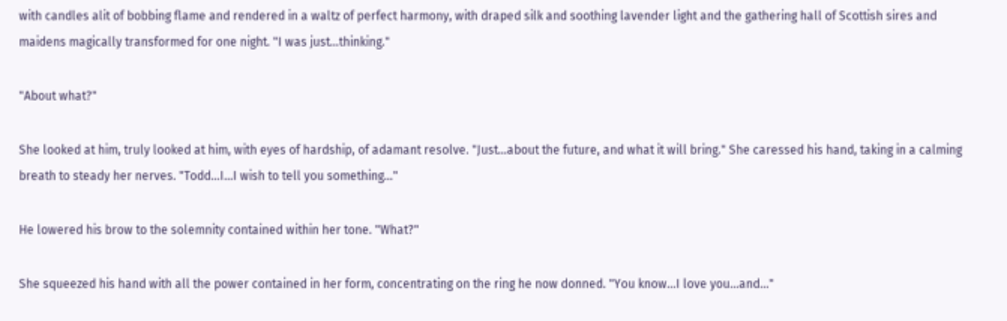with candles alit of bobbing flame and rendered in a waltz of perfect harmony, with draped silk and soothing lavender light and the gathering hall of Scottish sires and maidens magically transformed for one night. "I was just...thinking."

"About what?"

She looked at him, truly looked at him, with eyes of hardship, of adamant resolve. "Just...about the future, and what it will bring." She caressed his hand, taking in a calming breath to steady her nerves. "Todd...I...I wish to tell you something..."

He lowered his brow to the solemnity contained within her tone. "What?"

She squeezed his hand with all the power contained in her form, concentrating on the ring he now donned. "You know...I love you...and..."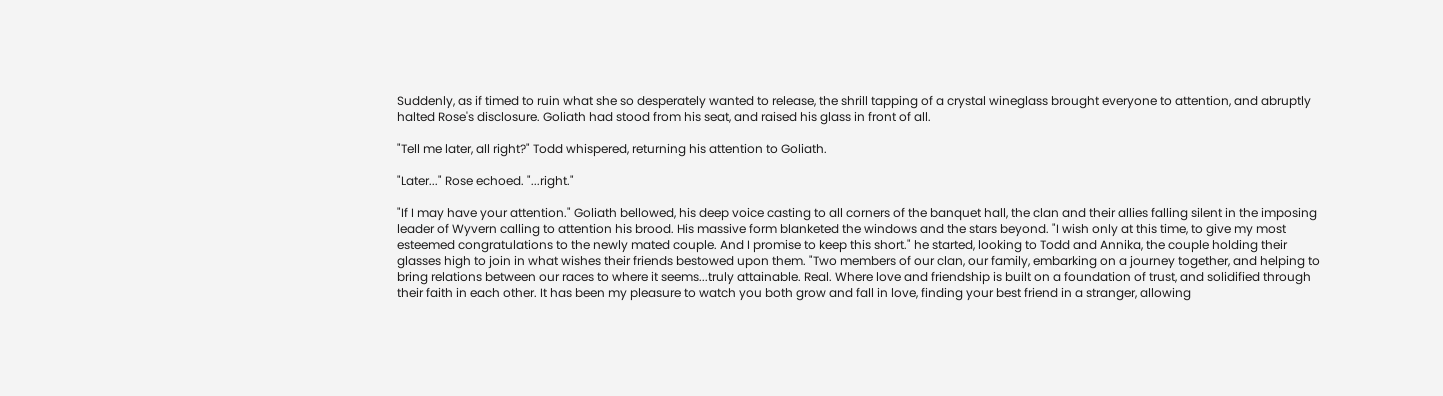Suddenly, as if timed to ruin what she so desperately wanted to release, the shrill tapping of a crystal wineglass brought everyone to attention, and abruptly halted Rose's disclosure. Goliath had stood from his seat, and raised his glass in front of all.

"Tell me later, all right?" Todd whispered, returning his attention to Goliath.

"Later..." Rose echoed. "...right."

"If I may have your attention." Goliath bellowed, his deep voice casting to all corners of the banquet hall, the clan and their allies falling silent in the imposing leader of Wyvern calling to attention his brood. His massive form blanketed the windows and the stars beyond. "I wish only at this time, to give my most esteemed congratulations to the newly mated couple. And I promise to keep this short." he started, looking to Todd and Annika, the couple holding their glasses high to join in what wishes their friends bestowed upon them. "Two members of our clan, our family, embarking on a journey together, and helping to bring relations between our races to where it seems...truly attainable. Real. Where love and friendship is built on a foundation of trust, and solidified through their faith in each other. It has been my pleasure to watch you both grow and fall in love, finding your best friend in a stranger, allowing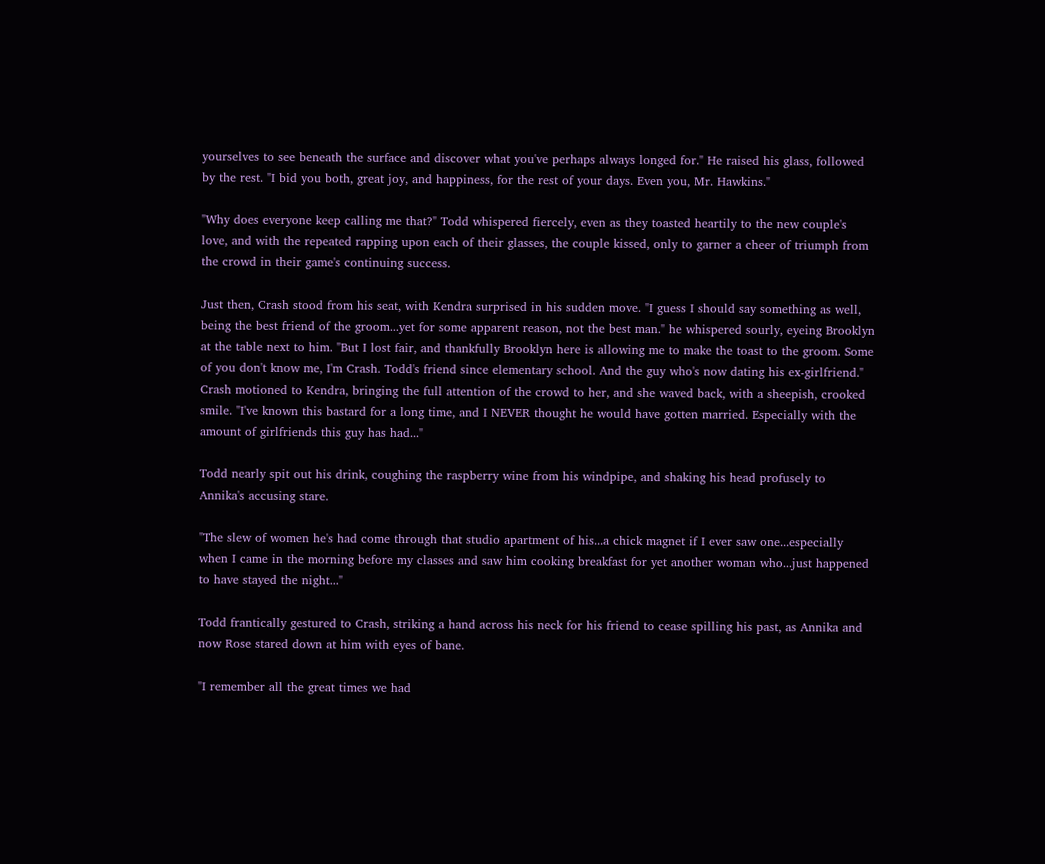yourselves to see beneath the surface and discover what you've perhaps always longed for." He raised his glass, followed by the rest. "I bid you both, great joy, and happiness, for the rest of your days. Even you, Mr. Hawkins."

"Why does everyone keep calling me that?" Todd whispered fiercely, even as they toasted heartily to the new couple's love, and with the repeated rapping upon each of their glasses, the couple kissed, only to garner a cheer of triumph from the crowd in their game's continuing success.

Just then, Crash stood from his seat, with Kendra surprised in his sudden move. "I guess I should say something as well, being the best friend of the groom...yet for some apparent reason, not the best man." he whispered sourly, eyeing Brooklyn at the table next to him. "But I lost fair, and thankfully Brooklyn here is allowing me to make the toast to the groom. Some of you don't know me, I'm Crash. Todd's friend since elementary school. And the guy who's now dating his ex-girlfriend." Crash motioned to Kendra, bringing the full attention of the crowd to her, and she waved back, with a sheepish, crooked smile. "I've known this bastard for a long time, and I NEVER thought he would have gotten married. Especially with the amount of girlfriends this guy has had..."

Todd nearly spit out his drink, coughing the raspberry wine from his windpipe, and shaking his head profusely to Annika's accusing stare.

"The slew of women he's had come through that studio apartment of his...a chick magnet if I ever saw one...especially when I came in the morning before my classes and saw him cooking breakfast for yet another woman who...just happened to have stayed the night..."

Todd frantically gestured to Crash, striking a hand across his neck for his friend to cease spilling his past, as Annika and now Rose stared down at him with eyes of bane.

"I remember all the great times we had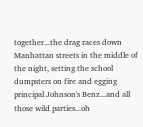together...the drag races down Manhattan streets in the middle of the night, setting the school dumpsters on fire and egging principal Johnson's Benz...and all those wild parties...oh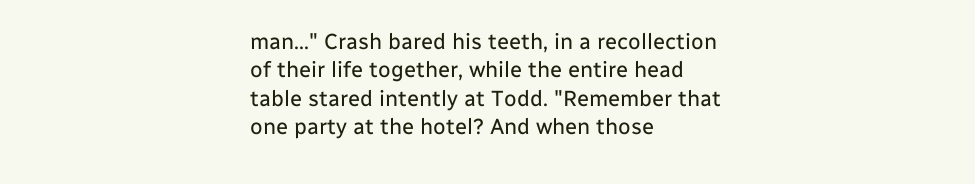man..." Crash bared his teeth, in a recollection of their life together, while the entire head table stared intently at Todd. "Remember that one party at the hotel? And when those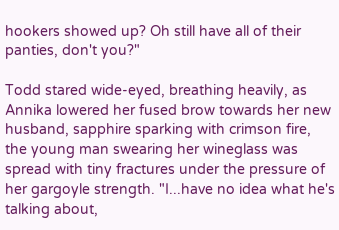hookers showed up? Oh still have all of their panties, don't you?"

Todd stared wide-eyed, breathing heavily, as Annika lowered her fused brow towards her new husband, sapphire sparking with crimson fire, the young man swearing her wineglass was spread with tiny fractures under the pressure of her gargoyle strength. "I...have no idea what he's talking about,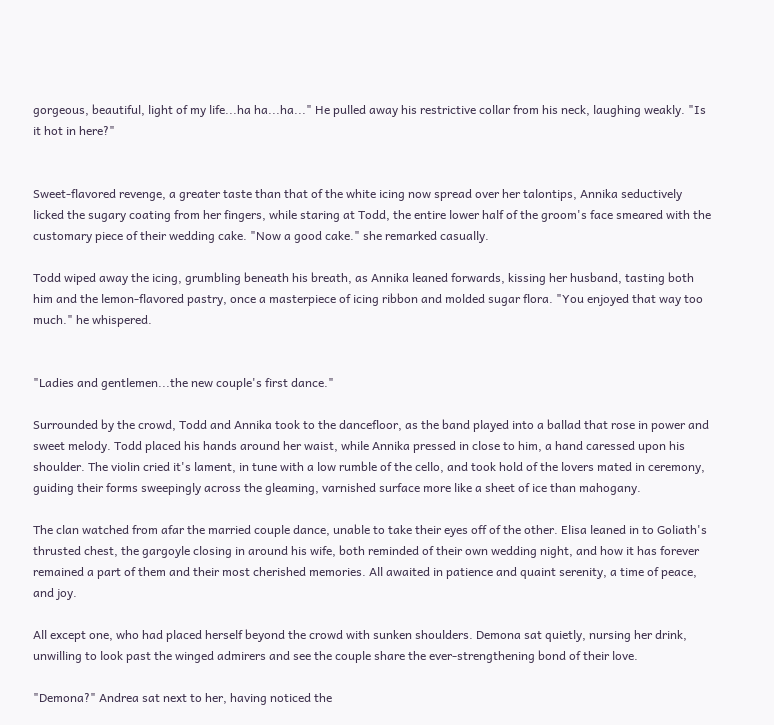gorgeous, beautiful, light of my life...ha ha...ha..." He pulled away his restrictive collar from his neck, laughing weakly. "Is it hot in here?"


Sweet-flavored revenge, a greater taste than that of the white icing now spread over her talontips, Annika seductively licked the sugary coating from her fingers, while staring at Todd, the entire lower half of the groom's face smeared with the customary piece of their wedding cake. "Now a good cake." she remarked casually.

Todd wiped away the icing, grumbling beneath his breath, as Annika leaned forwards, kissing her husband, tasting both him and the lemon-flavored pastry, once a masterpiece of icing ribbon and molded sugar flora. "You enjoyed that way too much." he whispered.


"Ladies and gentlemen...the new couple's first dance."

Surrounded by the crowd, Todd and Annika took to the dancefloor, as the band played into a ballad that rose in power and sweet melody. Todd placed his hands around her waist, while Annika pressed in close to him, a hand caressed upon his shoulder. The violin cried it's lament, in tune with a low rumble of the cello, and took hold of the lovers mated in ceremony, guiding their forms sweepingly across the gleaming, varnished surface more like a sheet of ice than mahogany.

The clan watched from afar the married couple dance, unable to take their eyes off of the other. Elisa leaned in to Goliath's thrusted chest, the gargoyle closing in around his wife, both reminded of their own wedding night, and how it has forever remained a part of them and their most cherished memories. All awaited in patience and quaint serenity, a time of peace, and joy.

All except one, who had placed herself beyond the crowd with sunken shoulders. Demona sat quietly, nursing her drink, unwilling to look past the winged admirers and see the couple share the ever-strengthening bond of their love.

"Demona?" Andrea sat next to her, having noticed the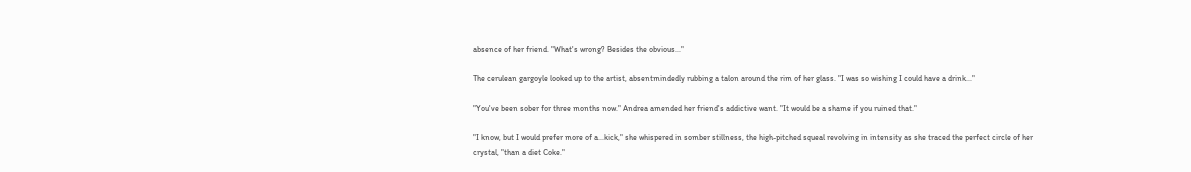absence of her friend. "What's wrong? Besides the obvious..."

The cerulean gargoyle looked up to the artist, absentmindedly rubbing a talon around the rim of her glass. "I was so wishing I could have a drink..."

"You've been sober for three months now." Andrea amended her friend's addictive want. "It would be a shame if you ruined that."

"I know, but I would prefer more of a...kick," she whispered in somber stillness, the high-pitched squeal revolving in intensity as she traced the perfect circle of her crystal, "than a diet Coke."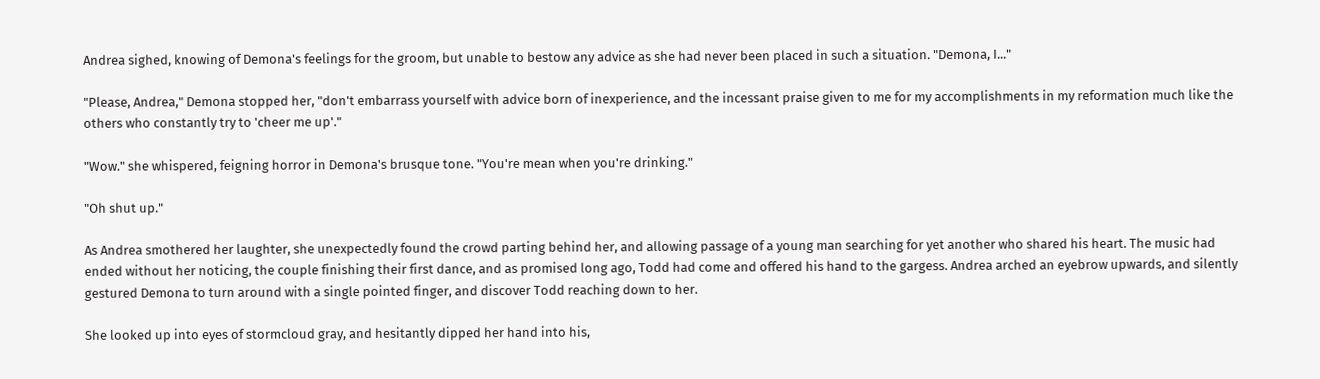Andrea sighed, knowing of Demona's feelings for the groom, but unable to bestow any advice as she had never been placed in such a situation. "Demona, I..."

"Please, Andrea," Demona stopped her, "don't embarrass yourself with advice born of inexperience, and the incessant praise given to me for my accomplishments in my reformation much like the others who constantly try to 'cheer me up'."

"Wow." she whispered, feigning horror in Demona's brusque tone. "You're mean when you're drinking."

"Oh shut up."

As Andrea smothered her laughter, she unexpectedly found the crowd parting behind her, and allowing passage of a young man searching for yet another who shared his heart. The music had ended without her noticing, the couple finishing their first dance, and as promised long ago, Todd had come and offered his hand to the gargess. Andrea arched an eyebrow upwards, and silently gestured Demona to turn around with a single pointed finger, and discover Todd reaching down to her.

She looked up into eyes of stormcloud gray, and hesitantly dipped her hand into his,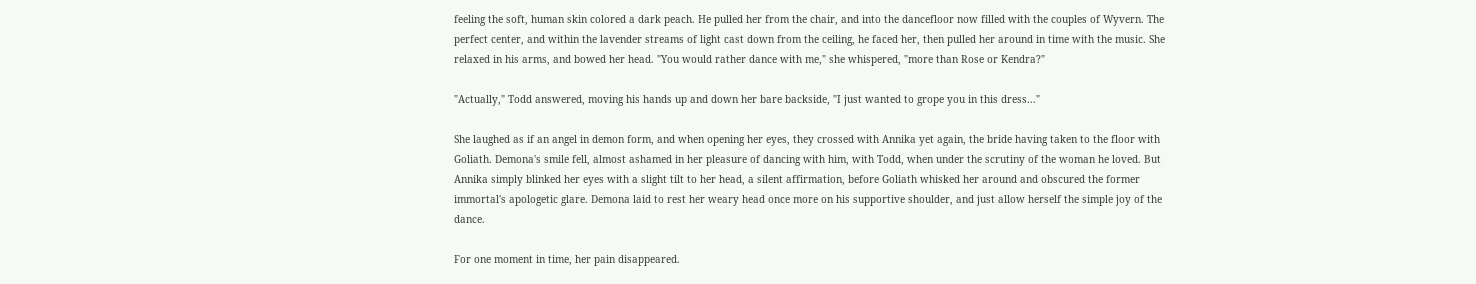feeling the soft, human skin colored a dark peach. He pulled her from the chair, and into the dancefloor now filled with the couples of Wyvern. The perfect center, and within the lavender streams of light cast down from the ceiling, he faced her, then pulled her around in time with the music. She relaxed in his arms, and bowed her head. "You would rather dance with me," she whispered, "more than Rose or Kendra?"

"Actually," Todd answered, moving his hands up and down her bare backside, "I just wanted to grope you in this dress..."

She laughed as if an angel in demon form, and when opening her eyes, they crossed with Annika yet again, the bride having taken to the floor with Goliath. Demona's smile fell, almost ashamed in her pleasure of dancing with him, with Todd, when under the scrutiny of the woman he loved. But Annika simply blinked her eyes with a slight tilt to her head, a silent affirmation, before Goliath whisked her around and obscured the former immortal's apologetic glare. Demona laid to rest her weary head once more on his supportive shoulder, and just allow herself the simple joy of the dance.

For one moment in time, her pain disappeared.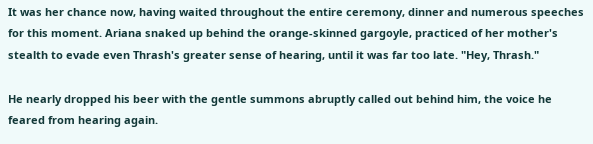It was her chance now, having waited throughout the entire ceremony, dinner and numerous speeches for this moment. Ariana snaked up behind the orange-skinned gargoyle, practiced of her mother's stealth to evade even Thrash's greater sense of hearing, until it was far too late. "Hey, Thrash."

He nearly dropped his beer with the gentle summons abruptly called out behind him, the voice he feared from hearing again.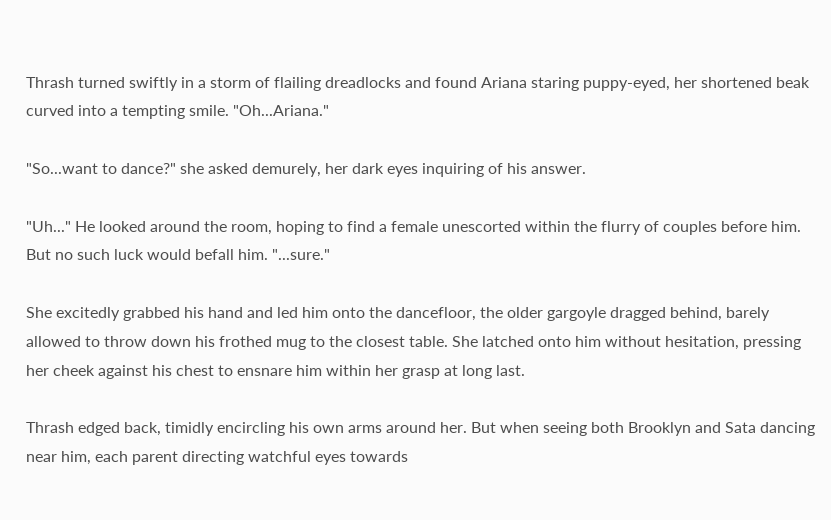Thrash turned swiftly in a storm of flailing dreadlocks and found Ariana staring puppy-eyed, her shortened beak curved into a tempting smile. "Oh...Ariana."

"So...want to dance?" she asked demurely, her dark eyes inquiring of his answer.

"Uh..." He looked around the room, hoping to find a female unescorted within the flurry of couples before him. But no such luck would befall him. "...sure."

She excitedly grabbed his hand and led him onto the dancefloor, the older gargoyle dragged behind, barely allowed to throw down his frothed mug to the closest table. She latched onto him without hesitation, pressing her cheek against his chest to ensnare him within her grasp at long last.

Thrash edged back, timidly encircling his own arms around her. But when seeing both Brooklyn and Sata dancing near him, each parent directing watchful eyes towards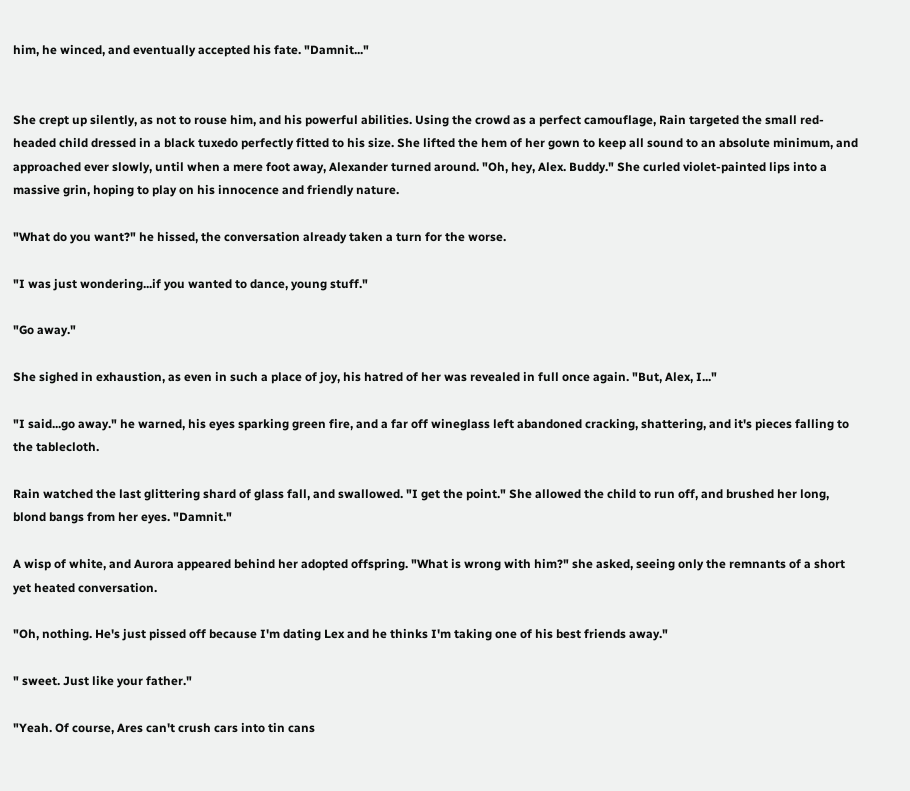him, he winced, and eventually accepted his fate. "Damnit..."


She crept up silently, as not to rouse him, and his powerful abilities. Using the crowd as a perfect camouflage, Rain targeted the small red-headed child dressed in a black tuxedo perfectly fitted to his size. She lifted the hem of her gown to keep all sound to an absolute minimum, and approached ever slowly, until when a mere foot away, Alexander turned around. "Oh, hey, Alex. Buddy." She curled violet-painted lips into a massive grin, hoping to play on his innocence and friendly nature.

"What do you want?" he hissed, the conversation already taken a turn for the worse.

"I was just wondering...if you wanted to dance, young stuff."

"Go away."

She sighed in exhaustion, as even in such a place of joy, his hatred of her was revealed in full once again. "But, Alex, I..."

"I said...go away." he warned, his eyes sparking green fire, and a far off wineglass left abandoned cracking, shattering, and it's pieces falling to the tablecloth.

Rain watched the last glittering shard of glass fall, and swallowed. "I get the point." She allowed the child to run off, and brushed her long, blond bangs from her eyes. "Damnit."

A wisp of white, and Aurora appeared behind her adopted offspring. "What is wrong with him?" she asked, seeing only the remnants of a short yet heated conversation.

"Oh, nothing. He's just pissed off because I'm dating Lex and he thinks I'm taking one of his best friends away."

" sweet. Just like your father."

"Yeah. Of course, Ares can't crush cars into tin cans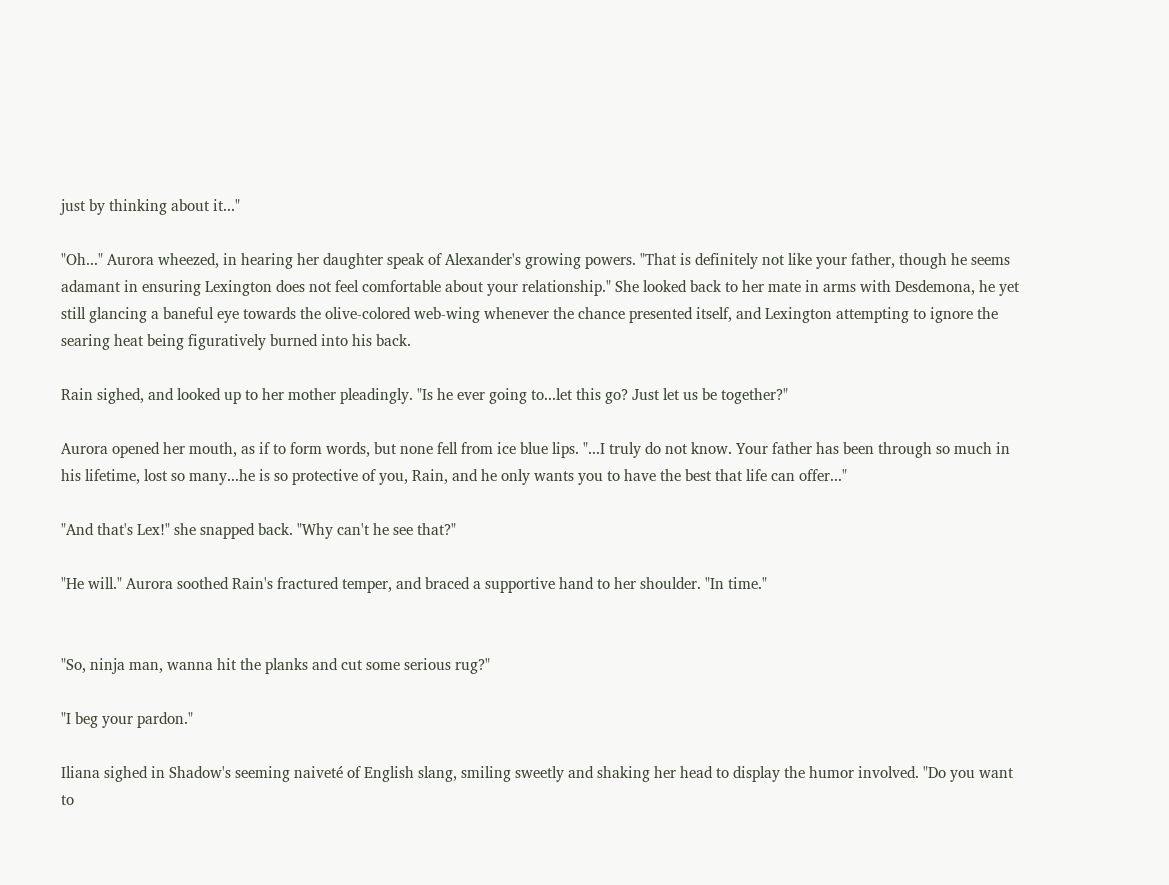just by thinking about it..."

"Oh..." Aurora wheezed, in hearing her daughter speak of Alexander's growing powers. "That is definitely not like your father, though he seems adamant in ensuring Lexington does not feel comfortable about your relationship." She looked back to her mate in arms with Desdemona, he yet still glancing a baneful eye towards the olive-colored web-wing whenever the chance presented itself, and Lexington attempting to ignore the searing heat being figuratively burned into his back.

Rain sighed, and looked up to her mother pleadingly. "Is he ever going to...let this go? Just let us be together?"

Aurora opened her mouth, as if to form words, but none fell from ice blue lips. "...I truly do not know. Your father has been through so much in his lifetime, lost so many...he is so protective of you, Rain, and he only wants you to have the best that life can offer..."

"And that's Lex!" she snapped back. "Why can't he see that?"

"He will." Aurora soothed Rain's fractured temper, and braced a supportive hand to her shoulder. "In time."


"So, ninja man, wanna hit the planks and cut some serious rug?"

"I beg your pardon."

Iliana sighed in Shadow's seeming naiveté of English slang, smiling sweetly and shaking her head to display the humor involved. "Do you want to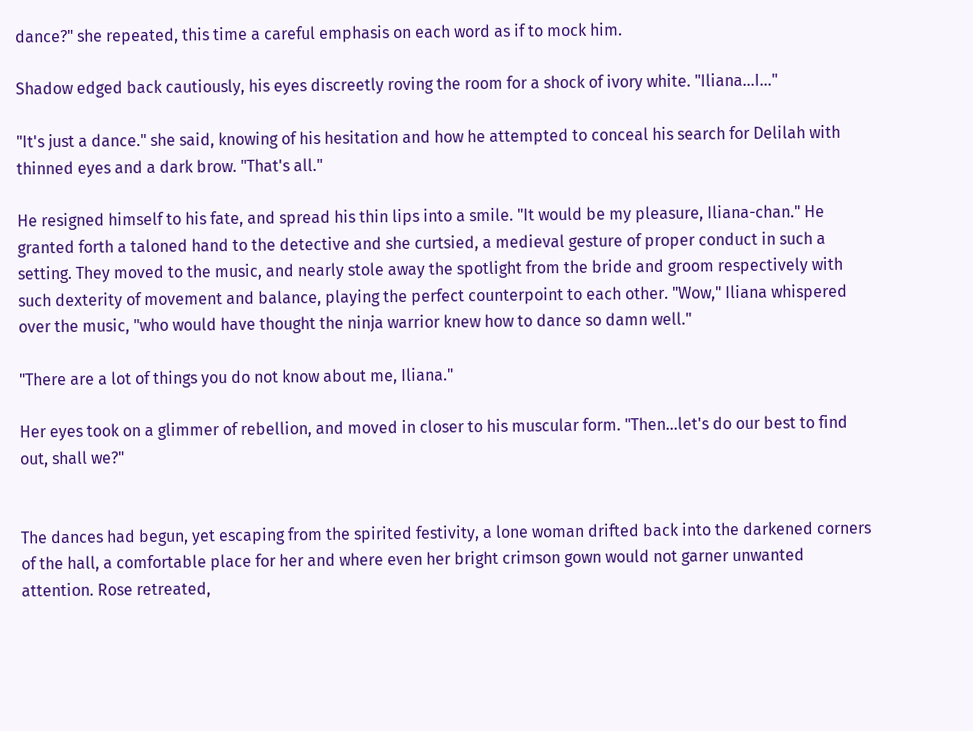dance?" she repeated, this time a careful emphasis on each word as if to mock him.

Shadow edged back cautiously, his eyes discreetly roving the room for a shock of ivory white. "Iliana...I..."

"It's just a dance." she said, knowing of his hesitation and how he attempted to conceal his search for Delilah with thinned eyes and a dark brow. "That's all."

He resigned himself to his fate, and spread his thin lips into a smile. "It would be my pleasure, Iliana-chan." He granted forth a taloned hand to the detective and she curtsied, a medieval gesture of proper conduct in such a setting. They moved to the music, and nearly stole away the spotlight from the bride and groom respectively with such dexterity of movement and balance, playing the perfect counterpoint to each other. "Wow," Iliana whispered over the music, "who would have thought the ninja warrior knew how to dance so damn well."

"There are a lot of things you do not know about me, Iliana."

Her eyes took on a glimmer of rebellion, and moved in closer to his muscular form. "Then...let's do our best to find out, shall we?"


The dances had begun, yet escaping from the spirited festivity, a lone woman drifted back into the darkened corners of the hall, a comfortable place for her and where even her bright crimson gown would not garner unwanted attention. Rose retreated,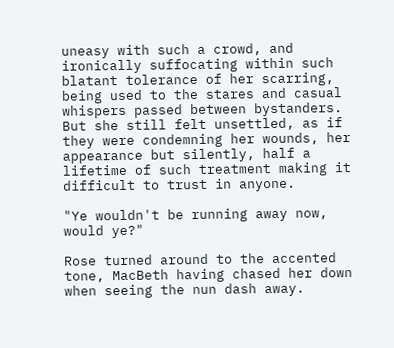uneasy with such a crowd, and ironically suffocating within such blatant tolerance of her scarring, being used to the stares and casual whispers passed between bystanders. But she still felt unsettled, as if they were condemning her wounds, her appearance but silently, half a lifetime of such treatment making it difficult to trust in anyone.

"Ye wouldn't be running away now, would ye?"

Rose turned around to the accented tone, MacBeth having chased her down when seeing the nun dash away.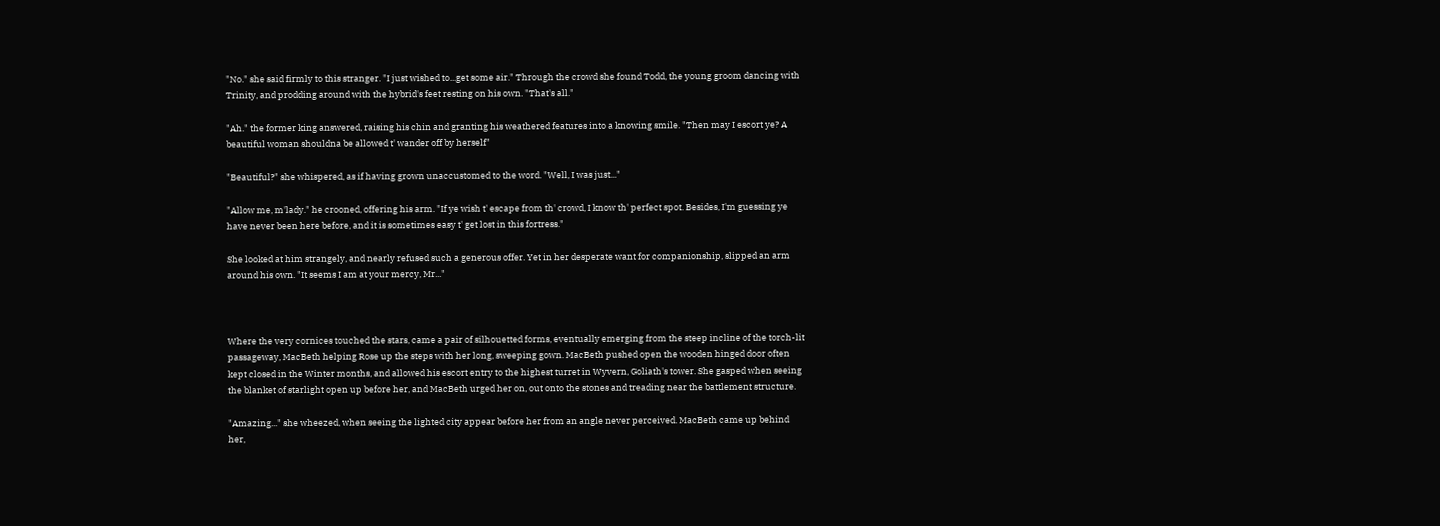"No." she said firmly to this stranger. "I just wished to...get some air." Through the crowd she found Todd, the young groom dancing with Trinity, and prodding around with the hybrid's feet resting on his own. "That's all."

"Ah." the former king answered, raising his chin and granting his weathered features into a knowing smile. "Then may I escort ye? A beautiful woman shouldna be allowed t' wander off by herself"

"Beautiful?" she whispered, as if having grown unaccustomed to the word. "Well, I was just..."

"Allow me, m'lady." he crooned, offering his arm. "If ye wish t' escape from th' crowd, I know th' perfect spot. Besides, I'm guessing ye have never been here before, and it is sometimes easy t' get lost in this fortress."

She looked at him strangely, and nearly refused such a generous offer. Yet in her desperate want for companionship, slipped an arm around his own. "It seems I am at your mercy, Mr..."



Where the very cornices touched the stars, came a pair of silhouetted forms, eventually emerging from the steep incline of the torch-lit passageway, MacBeth helping Rose up the steps with her long, sweeping gown. MacBeth pushed open the wooden hinged door often kept closed in the Winter months, and allowed his escort entry to the highest turret in Wyvern, Goliath's tower. She gasped when seeing the blanket of starlight open up before her, and MacBeth urged her on, out onto the stones and treading near the battlement structure.

"Amazing..." she wheezed, when seeing the lighted city appear before her from an angle never perceived. MacBeth came up behind her,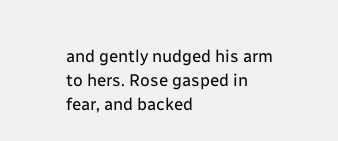and gently nudged his arm to hers. Rose gasped in fear, and backed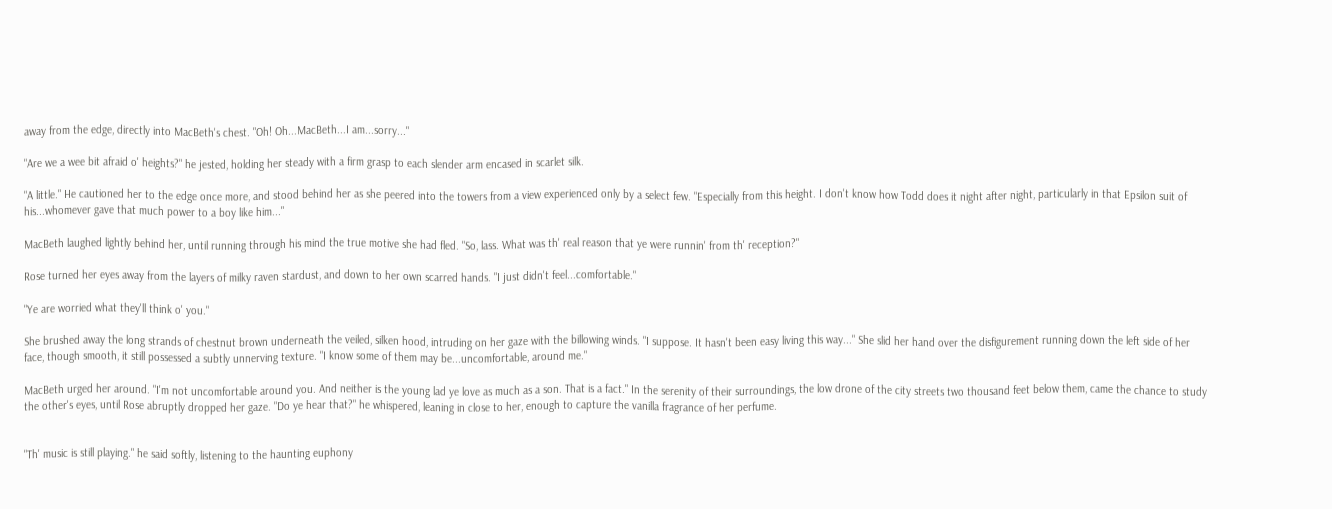away from the edge, directly into MacBeth's chest. "Oh! Oh...MacBeth...I am...sorry..."

"Are we a wee bit afraid o' heights?" he jested, holding her steady with a firm grasp to each slender arm encased in scarlet silk.

"A little." He cautioned her to the edge once more, and stood behind her as she peered into the towers from a view experienced only by a select few. "Especially from this height. I don't know how Todd does it night after night, particularly in that Epsilon suit of his...whomever gave that much power to a boy like him..."

MacBeth laughed lightly behind her, until running through his mind the true motive she had fled. "So, lass. What was th' real reason that ye were runnin' from th' reception?"

Rose turned her eyes away from the layers of milky raven stardust, and down to her own scarred hands. "I just didn't feel...comfortable."

"Ye are worried what they'll think o' you."

She brushed away the long strands of chestnut brown underneath the veiled, silken hood, intruding on her gaze with the billowing winds. "I suppose. It hasn't been easy living this way..." She slid her hand over the disfigurement running down the left side of her face, though smooth, it still possessed a subtly unnerving texture. "I know some of them may be...uncomfortable, around me."

MacBeth urged her around. "I'm not uncomfortable around you. And neither is the young lad ye love as much as a son. That is a fact." In the serenity of their surroundings, the low drone of the city streets two thousand feet below them, came the chance to study the other's eyes, until Rose abruptly dropped her gaze. "Do ye hear that?" he whispered, leaning in close to her, enough to capture the vanilla fragrance of her perfume.


"Th' music is still playing." he said softly, listening to the haunting euphony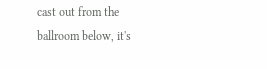cast out from the ballroom below, it's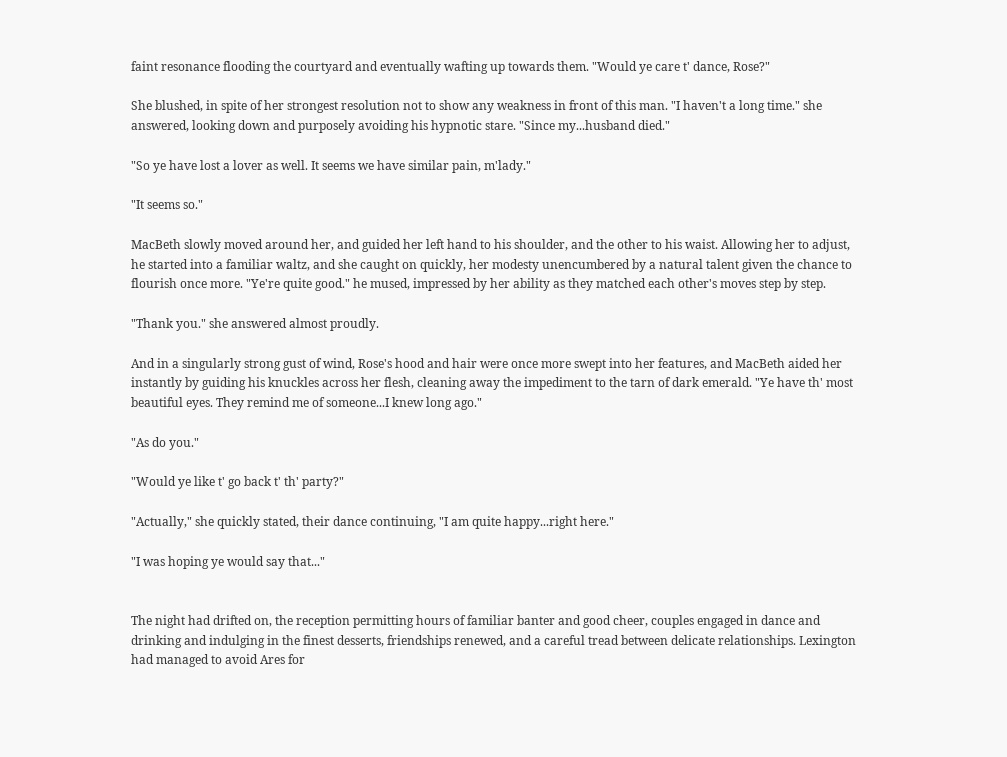faint resonance flooding the courtyard and eventually wafting up towards them. "Would ye care t' dance, Rose?"

She blushed, in spite of her strongest resolution not to show any weakness in front of this man. "I haven't a long time." she answered, looking down and purposely avoiding his hypnotic stare. "Since my...husband died."

"So ye have lost a lover as well. It seems we have similar pain, m'lady."

"It seems so."

MacBeth slowly moved around her, and guided her left hand to his shoulder, and the other to his waist. Allowing her to adjust, he started into a familiar waltz, and she caught on quickly, her modesty unencumbered by a natural talent given the chance to flourish once more. "Ye're quite good." he mused, impressed by her ability as they matched each other's moves step by step.

"Thank you." she answered almost proudly.

And in a singularly strong gust of wind, Rose's hood and hair were once more swept into her features, and MacBeth aided her instantly by guiding his knuckles across her flesh, cleaning away the impediment to the tarn of dark emerald. "Ye have th' most beautiful eyes. They remind me of someone...I knew long ago."

"As do you."

"Would ye like t' go back t' th' party?"

"Actually," she quickly stated, their dance continuing, "I am quite happy...right here."

"I was hoping ye would say that..."


The night had drifted on, the reception permitting hours of familiar banter and good cheer, couples engaged in dance and drinking and indulging in the finest desserts, friendships renewed, and a careful tread between delicate relationships. Lexington had managed to avoid Ares for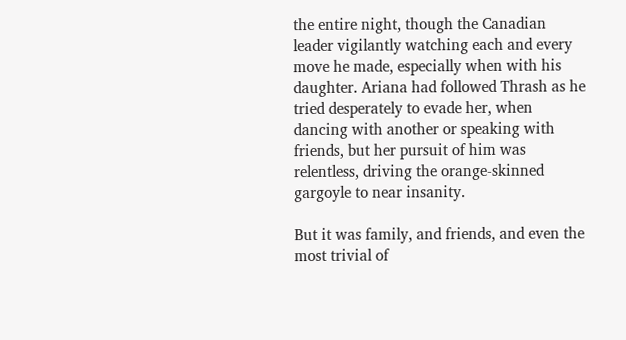the entire night, though the Canadian leader vigilantly watching each and every move he made, especially when with his daughter. Ariana had followed Thrash as he tried desperately to evade her, when dancing with another or speaking with friends, but her pursuit of him was relentless, driving the orange-skinned gargoyle to near insanity.

But it was family, and friends, and even the most trivial of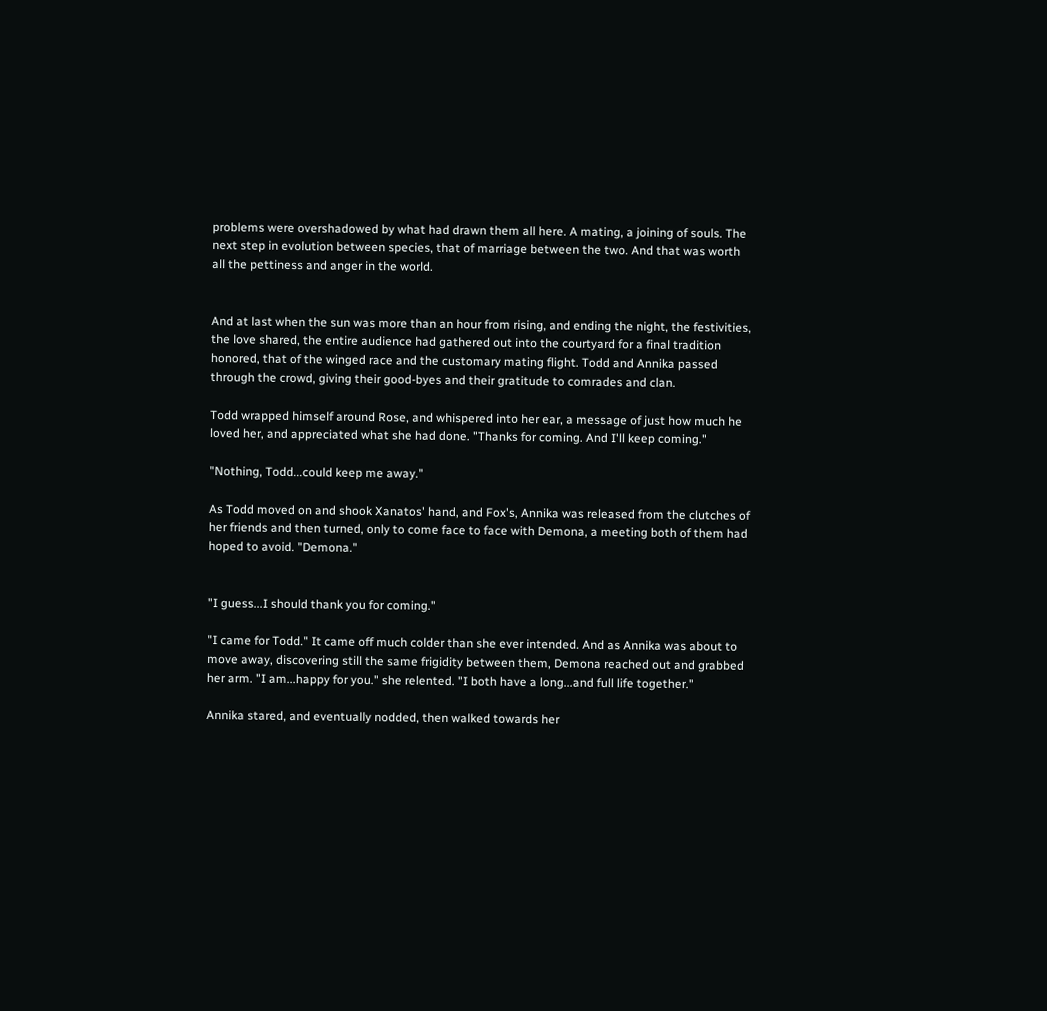problems were overshadowed by what had drawn them all here. A mating, a joining of souls. The next step in evolution between species, that of marriage between the two. And that was worth all the pettiness and anger in the world.


And at last when the sun was more than an hour from rising, and ending the night, the festivities, the love shared, the entire audience had gathered out into the courtyard for a final tradition honored, that of the winged race and the customary mating flight. Todd and Annika passed through the crowd, giving their good-byes and their gratitude to comrades and clan.

Todd wrapped himself around Rose, and whispered into her ear, a message of just how much he loved her, and appreciated what she had done. "Thanks for coming. And I'll keep coming."

"Nothing, Todd...could keep me away."

As Todd moved on and shook Xanatos' hand, and Fox's, Annika was released from the clutches of her friends and then turned, only to come face to face with Demona, a meeting both of them had hoped to avoid. "Demona."


"I guess...I should thank you for coming."

"I came for Todd." It came off much colder than she ever intended. And as Annika was about to move away, discovering still the same frigidity between them, Demona reached out and grabbed her arm. "I am...happy for you." she relented. "I both have a long...and full life together."

Annika stared, and eventually nodded, then walked towards her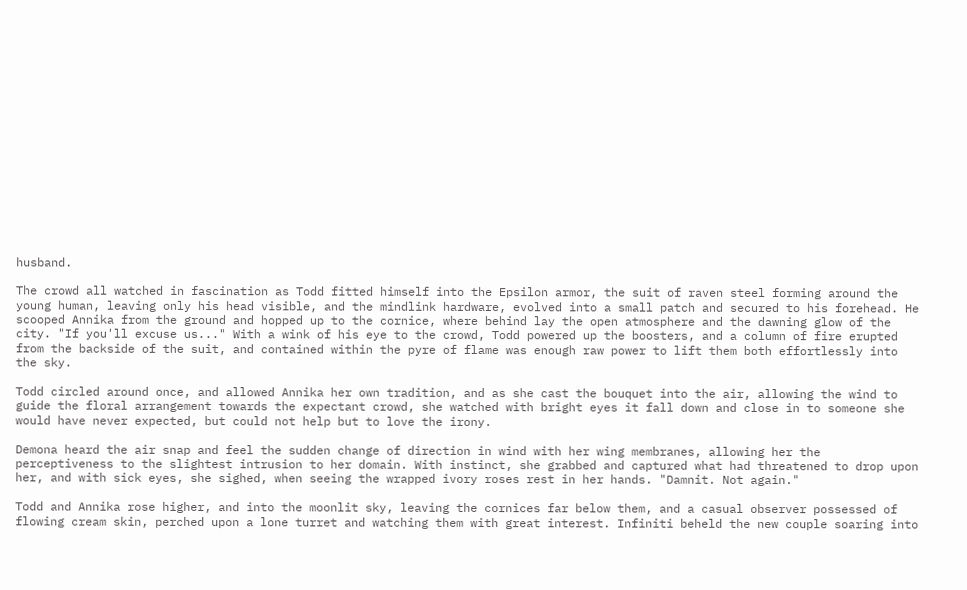husband.

The crowd all watched in fascination as Todd fitted himself into the Epsilon armor, the suit of raven steel forming around the young human, leaving only his head visible, and the mindlink hardware, evolved into a small patch and secured to his forehead. He scooped Annika from the ground and hopped up to the cornice, where behind lay the open atmosphere and the dawning glow of the city. "If you'll excuse us..." With a wink of his eye to the crowd, Todd powered up the boosters, and a column of fire erupted from the backside of the suit, and contained within the pyre of flame was enough raw power to lift them both effortlessly into the sky.

Todd circled around once, and allowed Annika her own tradition, and as she cast the bouquet into the air, allowing the wind to guide the floral arrangement towards the expectant crowd, she watched with bright eyes it fall down and close in to someone she would have never expected, but could not help but to love the irony.

Demona heard the air snap and feel the sudden change of direction in wind with her wing membranes, allowing her the perceptiveness to the slightest intrusion to her domain. With instinct, she grabbed and captured what had threatened to drop upon her, and with sick eyes, she sighed, when seeing the wrapped ivory roses rest in her hands. "Damnit. Not again."

Todd and Annika rose higher, and into the moonlit sky, leaving the cornices far below them, and a casual observer possessed of flowing cream skin, perched upon a lone turret and watching them with great interest. Infiniti beheld the new couple soaring into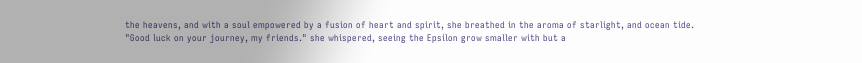the heavens, and with a soul empowered by a fusion of heart and spirit, she breathed in the aroma of starlight, and ocean tide. "Good luck on your journey, my friends." she whispered, seeing the Epsilon grow smaller with but a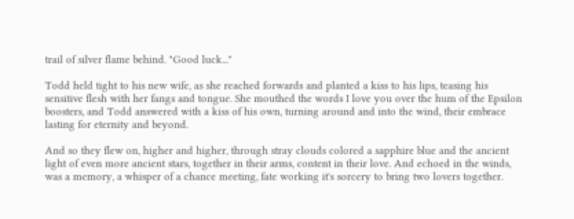trail of silver flame behind. "Good luck..."

Todd held tight to his new wife, as she reached forwards and planted a kiss to his lips, teasing his sensitive flesh with her fangs and tongue. She mouthed the words I love you over the hum of the Epsilon boosters, and Todd answered with a kiss of his own, turning around and into the wind, their embrace lasting for eternity and beyond.

And so they flew on, higher and higher, through stray clouds colored a sapphire blue and the ancient light of even more ancient stars, together in their arms, content in their love. And echoed in the winds, was a memory, a whisper of a chance meeting, fate working it's sorcery to bring two lovers together.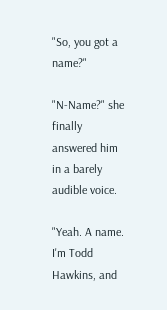"So, you got a name?"

"N-Name?" she finally answered him in a barely audible voice.

"Yeah. A name. I'm Todd Hawkins, and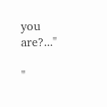you are?..."

"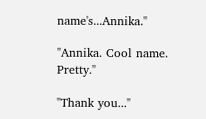name's...Annika."

"Annika. Cool name. Pretty."

"Thank you..."